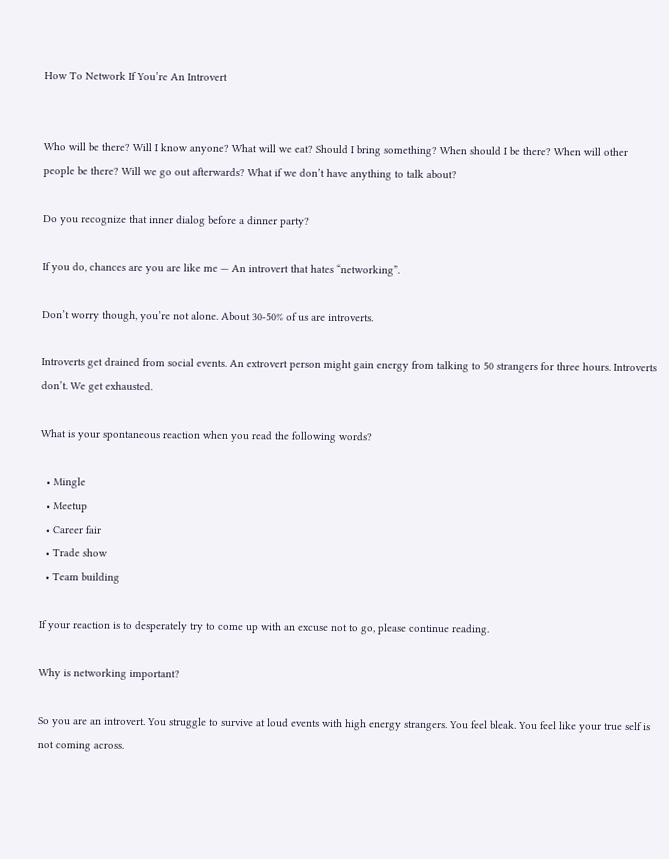How To Network If You’re An Introvert


Who will be there? Will I know anyone? What will we eat? Should I bring something? When should I be there? When will other people be there? Will we go out afterwards? What if we don’t have anything to talk about?

Do you recognize that inner dialog before a dinner party?

If you do, chances are you are like me — An introvert that hates “networking”.

Don’t worry though, you’re not alone. About 30-50% of us are introverts.

Introverts get drained from social events. An extrovert person might gain energy from talking to 50 strangers for three hours. Introverts don’t. We get exhausted.

What is your spontaneous reaction when you read the following words?

  • Mingle
  • Meetup
  • Career fair
  • Trade show
  • Team building

If your reaction is to desperately try to come up with an excuse not to go, please continue reading.

Why is networking important?

So you are an introvert. You struggle to survive at loud events with high energy strangers. You feel bleak. You feel like your true self is not coming across.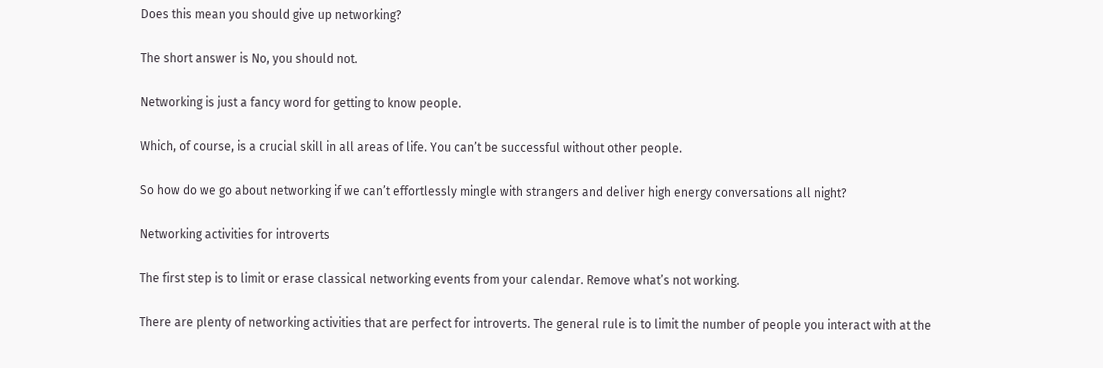Does this mean you should give up networking?

The short answer is No, you should not.

Networking is just a fancy word for getting to know people.

Which, of course, is a crucial skill in all areas of life. You can’t be successful without other people.

So how do we go about networking if we can’t effortlessly mingle with strangers and deliver high energy conversations all night?

Networking activities for introverts

The first step is to limit or erase classical networking events from your calendar. Remove what’s not working.

There are plenty of networking activities that are perfect for introverts. The general rule is to limit the number of people you interact with at the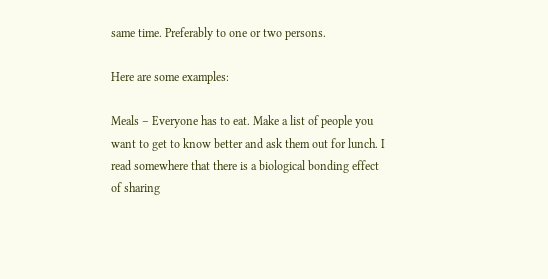same time. Preferably to one or two persons.

Here are some examples:

Meals – Everyone has to eat. Make a list of people you want to get to know better and ask them out for lunch. I read somewhere that there is a biological bonding effect of sharing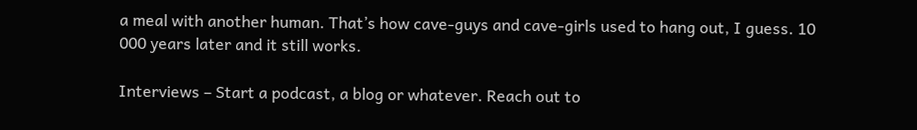a meal with another human. That’s how cave-guys and cave-girls used to hang out, I guess. 10 000 years later and it still works.

Interviews – Start a podcast, a blog or whatever. Reach out to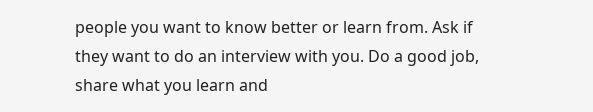people you want to know better or learn from. Ask if they want to do an interview with you. Do a good job, share what you learn and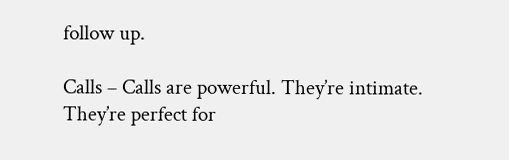follow up.

Calls – Calls are powerful. They’re intimate. They’re perfect for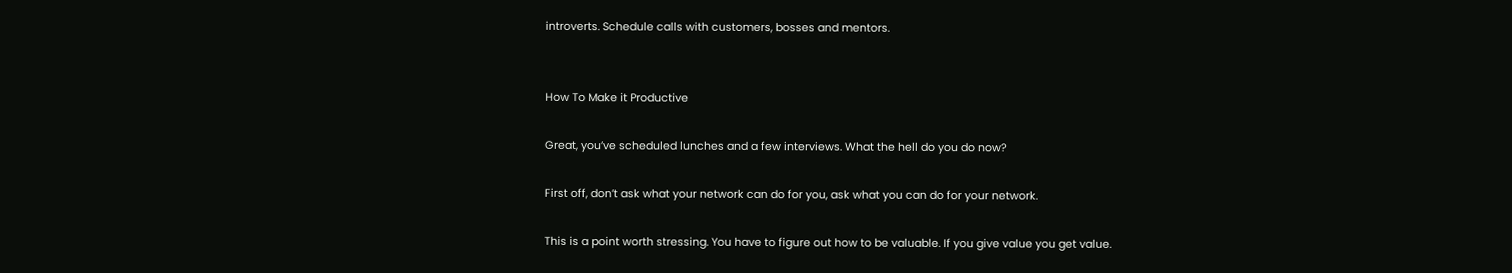introverts. Schedule calls with customers, bosses and mentors.


How To Make it Productive

Great, you’ve scheduled lunches and a few interviews. What the hell do you do now?

First off, don’t ask what your network can do for you, ask what you can do for your network.

This is a point worth stressing. You have to figure out how to be valuable. If you give value you get value.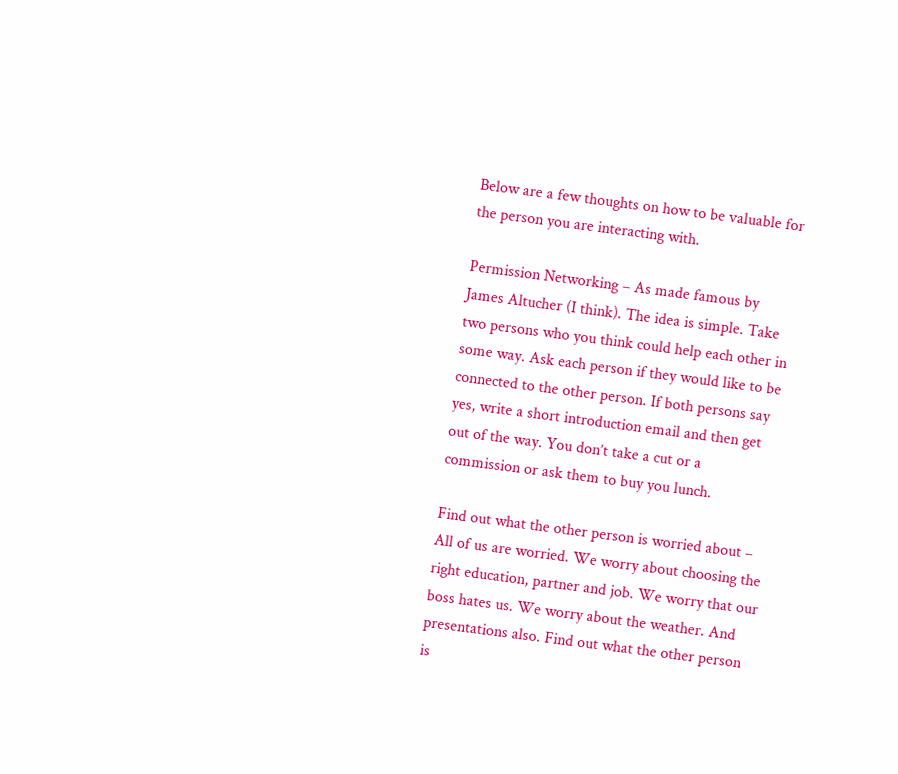Below are a few thoughts on how to be valuable for the person you are interacting with.

Permission Networking – As made famous by James Altucher (I think). The idea is simple. Take two persons who you think could help each other in some way. Ask each person if they would like to be connected to the other person. If both persons say yes, write a short introduction email and then get out of the way. You don’t take a cut or a commission or ask them to buy you lunch.

Find out what the other person is worried about – All of us are worried. We worry about choosing the right education, partner and job. We worry that our boss hates us. We worry about the weather. And presentations also. Find out what the other person is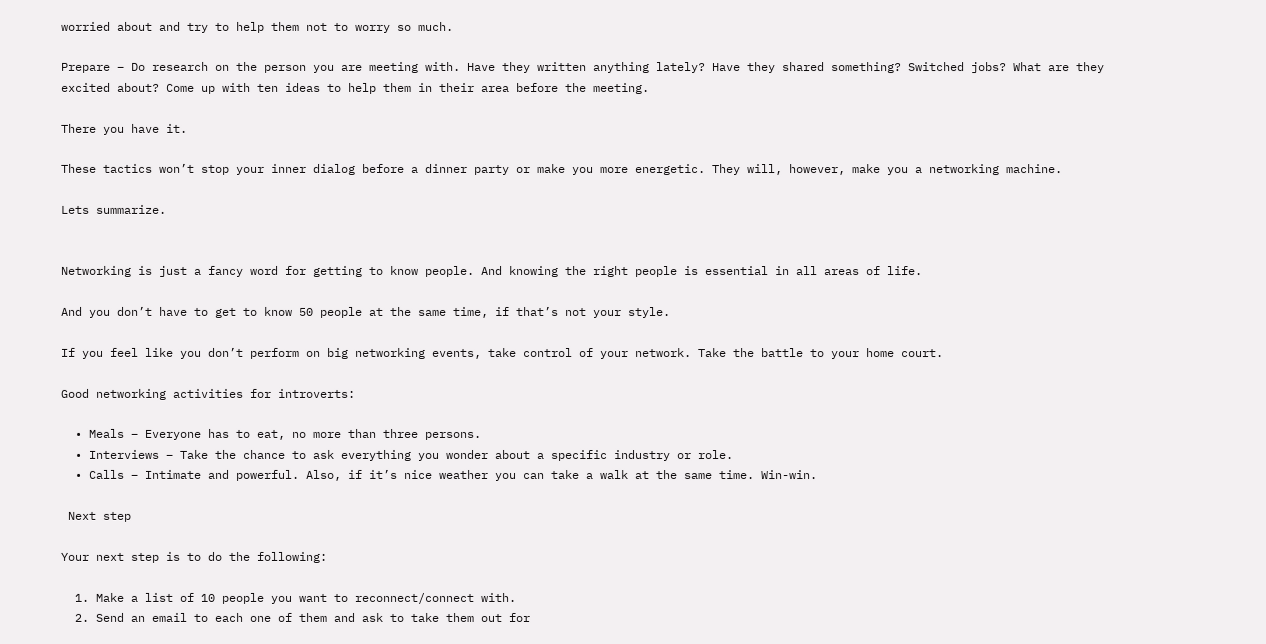worried about and try to help them not to worry so much.

Prepare – Do research on the person you are meeting with. Have they written anything lately? Have they shared something? Switched jobs? What are they excited about? Come up with ten ideas to help them in their area before the meeting.

There you have it.

These tactics won’t stop your inner dialog before a dinner party or make you more energetic. They will, however, make you a networking machine.

Lets summarize.


Networking is just a fancy word for getting to know people. And knowing the right people is essential in all areas of life.

And you don’t have to get to know 50 people at the same time, if that’s not your style.

If you feel like you don’t perform on big networking events, take control of your network. Take the battle to your home court.

Good networking activities for introverts:

  • Meals – Everyone has to eat, no more than three persons.
  • Interviews – Take the chance to ask everything you wonder about a specific industry or role.
  • Calls – Intimate and powerful. Also, if it’s nice weather you can take a walk at the same time. Win-win.

 Next step

Your next step is to do the following:

  1. Make a list of 10 people you want to reconnect/connect with.
  2. Send an email to each one of them and ask to take them out for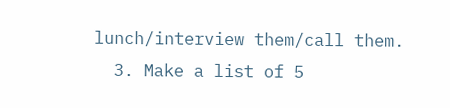lunch/interview them/call them.
  3. Make a list of 5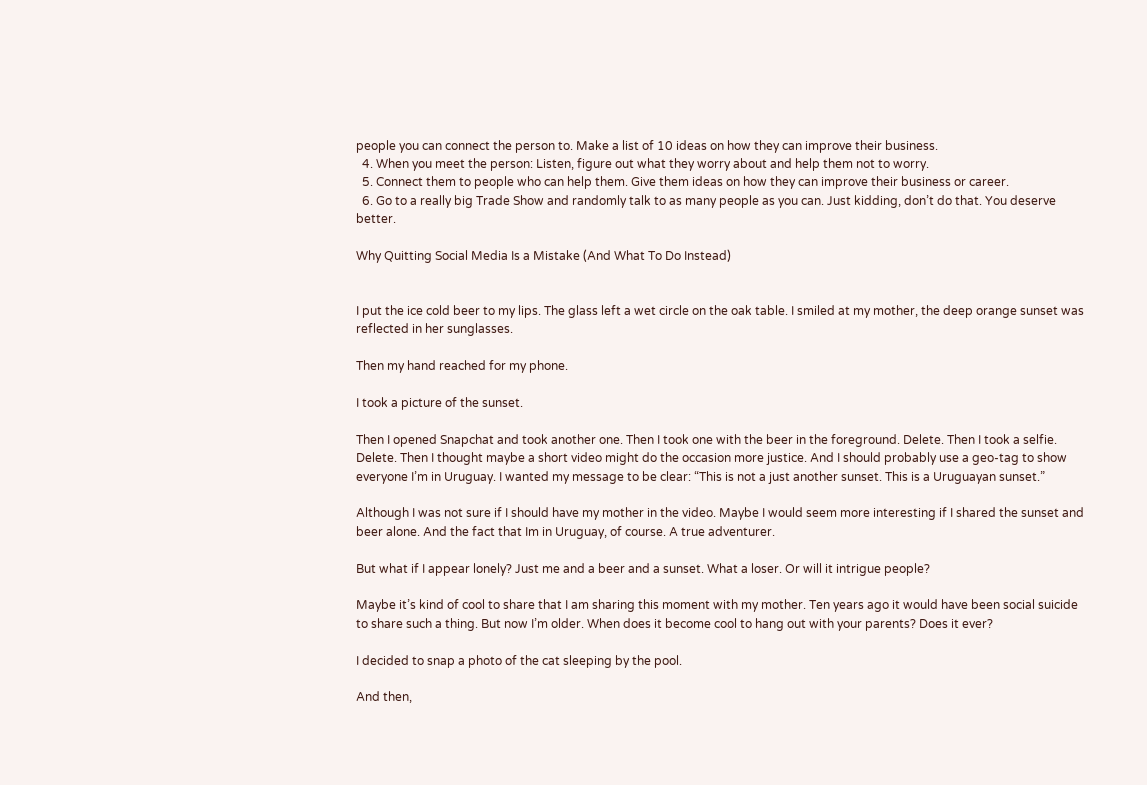people you can connect the person to. Make a list of 10 ideas on how they can improve their business.
  4. When you meet the person: Listen, figure out what they worry about and help them not to worry.
  5. Connect them to people who can help them. Give them ideas on how they can improve their business or career.
  6. Go to a really big Trade Show and randomly talk to as many people as you can. Just kidding, don’t do that. You deserve better.

Why Quitting Social Media Is a Mistake (And What To Do Instead)


I put the ice cold beer to my lips. The glass left a wet circle on the oak table. I smiled at my mother, the deep orange sunset was reflected in her sunglasses.

Then my hand reached for my phone.

I took a picture of the sunset.

Then I opened Snapchat and took another one. Then I took one with the beer in the foreground. Delete. Then I took a selfie. Delete. Then I thought maybe a short video might do the occasion more justice. And I should probably use a geo-tag to show everyone I’m in Uruguay. I wanted my message to be clear: “This is not a just another sunset. This is a Uruguayan sunset.”

Although I was not sure if I should have my mother in the video. Maybe I would seem more interesting if I shared the sunset and beer alone. And the fact that Im in Uruguay, of course. A true adventurer.

But what if I appear lonely? Just me and a beer and a sunset. What a loser. Or will it intrigue people?

Maybe it’s kind of cool to share that I am sharing this moment with my mother. Ten years ago it would have been social suicide to share such a thing. But now I’m older. When does it become cool to hang out with your parents? Does it ever?

I decided to snap a photo of the cat sleeping by the pool.

And then,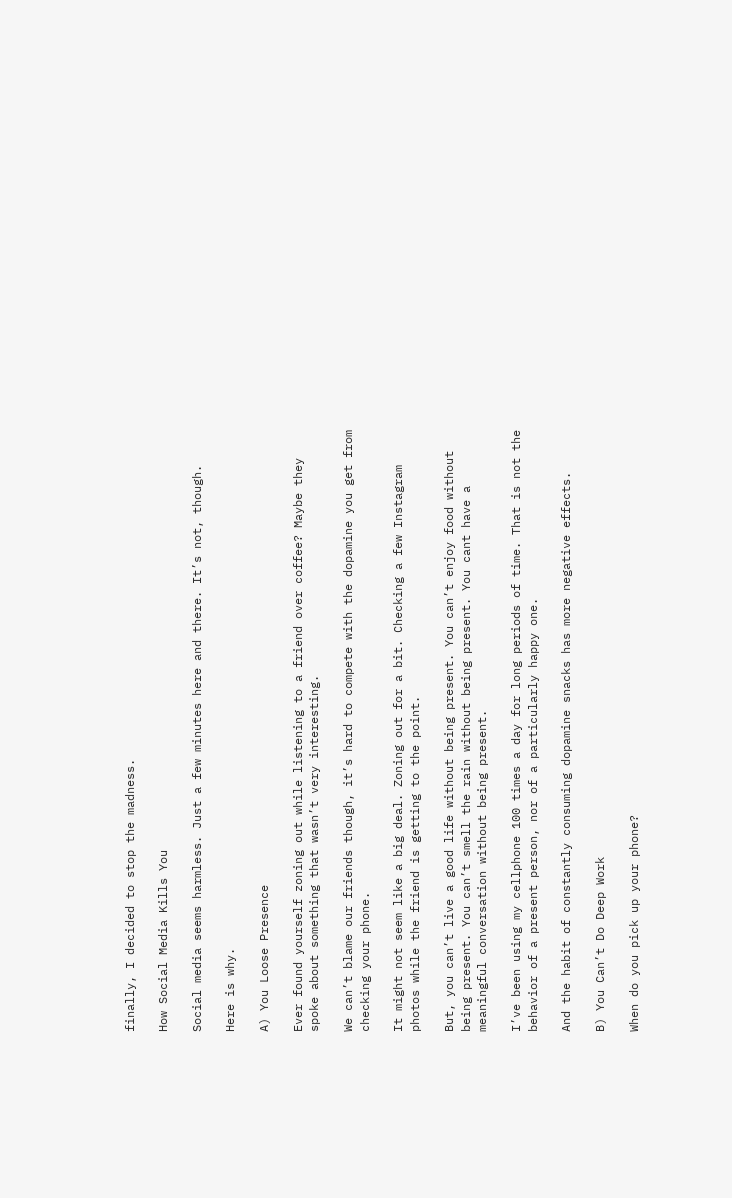finally, I decided to stop the madness.

How Social Media Kills You

Social media seems harmless. Just a few minutes here and there. It’s not, though.

Here is why.

A) You Loose Presence

Ever found yourself zoning out while listening to a friend over coffee? Maybe they spoke about something that wasn’t very interesting.

We can’t blame our friends though, it’s hard to compete with the dopamine you get from checking your phone.

It might not seem like a big deal. Zoning out for a bit. Checking a few Instagram photos while the friend is getting to the point.

But, you can’t live a good life without being present. You can’t enjoy food without being present. You can’t smell the rain without being present. You cant have a meaningful conversation without being present.

I’ve been using my cellphone 100 times a day for long periods of time. That is not the behavior of a present person, nor of a particularly happy one.

And the habit of constantly consuming dopamine snacks has more negative effects.

B) You Can’t Do Deep Work

When do you pick up your phone?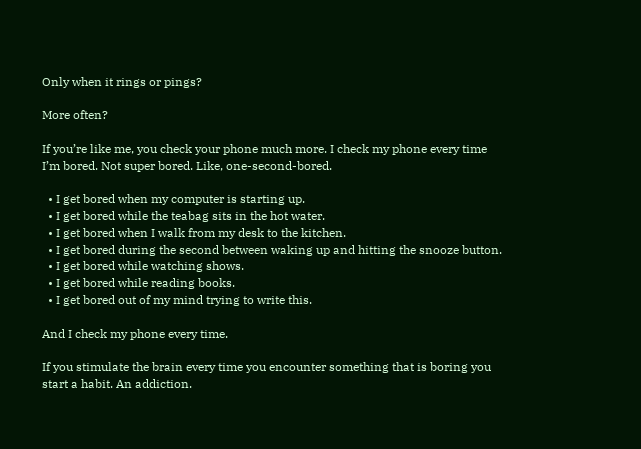Only when it rings or pings?

More often?

If you’re like me, you check your phone much more. I check my phone every time I’m bored. Not super bored. Like, one-second-bored.

  • I get bored when my computer is starting up.
  • I get bored while the teabag sits in the hot water.
  • I get bored when I walk from my desk to the kitchen.
  • I get bored during the second between waking up and hitting the snooze button.
  • I get bored while watching shows.
  • I get bored while reading books.
  • I get bored out of my mind trying to write this.

And I check my phone every time.

If you stimulate the brain every time you encounter something that is boring you start a habit. An addiction.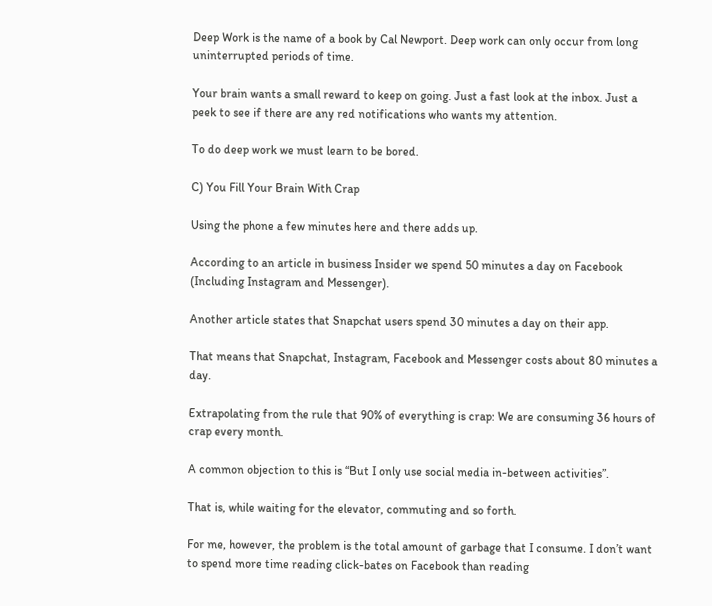Deep Work is the name of a book by Cal Newport. Deep work can only occur from long uninterrupted periods of time.

Your brain wants a small reward to keep on going. Just a fast look at the inbox. Just a peek to see if there are any red notifications who wants my attention.

To do deep work we must learn to be bored.

C) You Fill Your Brain With Crap

Using the phone a few minutes here and there adds up.

According to an article in business Insider we spend 50 minutes a day on Facebook (Including Instagram and Messenger).

Another article states that Snapchat users spend 30 minutes a day on their app.

That means that Snapchat, Instagram, Facebook and Messenger costs about 80 minutes a day.

Extrapolating from the rule that 90% of everything is crap: We are consuming 36 hours of crap every month.

A common objection to this is “But I only use social media in-between activities”.

That is, while waiting for the elevator, commuting and so forth.

For me, however, the problem is the total amount of garbage that I consume. I don’t want to spend more time reading click-bates on Facebook than reading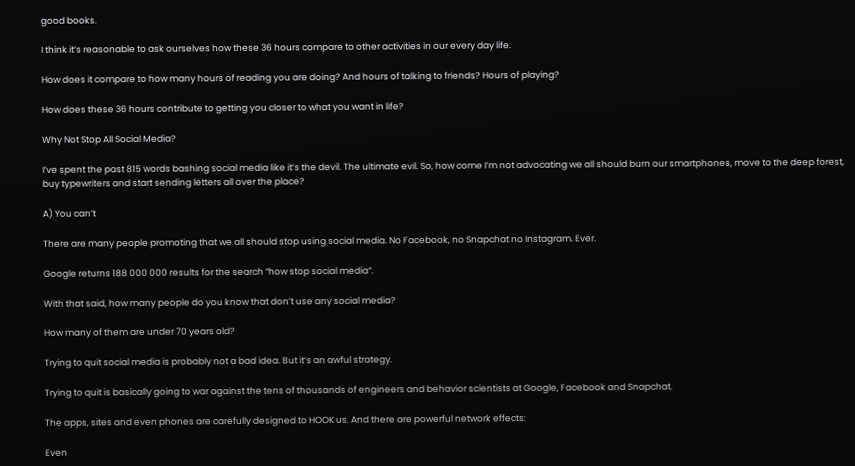good books.

I think it’s reasonable to ask ourselves how these 36 hours compare to other activities in our every day life.

How does it compare to how many hours of reading you are doing? And hours of talking to friends? Hours of playing?

How does these 36 hours contribute to getting you closer to what you want in life?

Why Not Stop All Social Media?

I’ve spent the past 815 words bashing social media like it’s the devil. The ultimate evil. So, how come I’m not advocating we all should burn our smartphones, move to the deep forest, buy typewriters and start sending letters all over the place?

A) You can’t

There are many people promoting that we all should stop using social media. No Facebook, no Snapchat no Instagram. Ever.

Google returns 188 000 000 results for the search “how stop social media”.

With that said, how many people do you know that don’t use any social media?

How many of them are under 70 years old?

Trying to quit social media is probably not a bad idea. But it’s an awful strategy.

Trying to quit is basically going to war against the tens of thousands of engineers and behavior scientists at Google, Facebook and Snapchat.

The apps, sites and even phones are carefully designed to HOOK us. And there are powerful network effects:

Even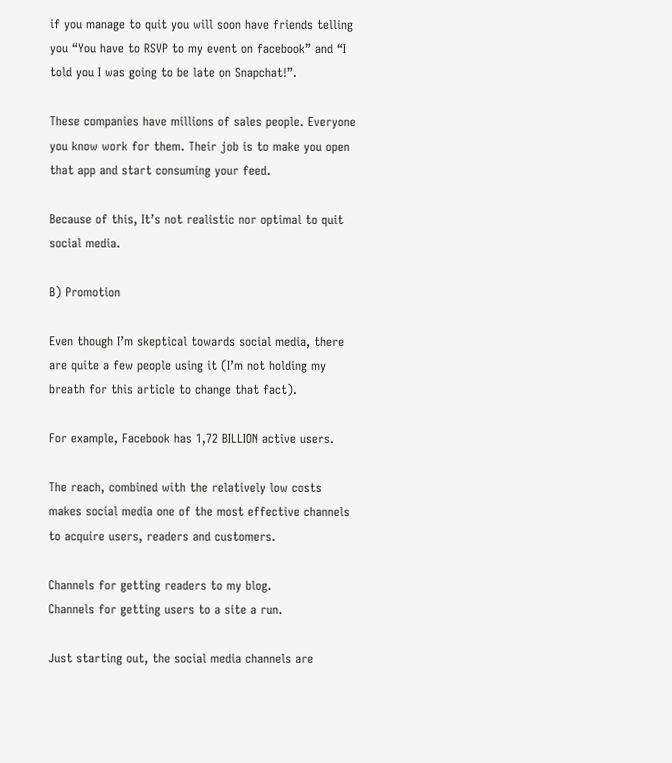if you manage to quit you will soon have friends telling you “You have to RSVP to my event on facebook” and “I told you I was going to be late on Snapchat!”.

These companies have millions of sales people. Everyone you know work for them. Their job is to make you open that app and start consuming your feed.

Because of this, It’s not realistic nor optimal to quit social media.

B) Promotion

Even though I’m skeptical towards social media, there are quite a few people using it (I’m not holding my breath for this article to change that fact).

For example, Facebook has 1,72 BILLION active users.

The reach, combined with the relatively low costs makes social media one of the most effective channels to acquire users, readers and customers.

Channels for getting readers to my blog.
Channels for getting users to a site a run.

Just starting out, the social media channels are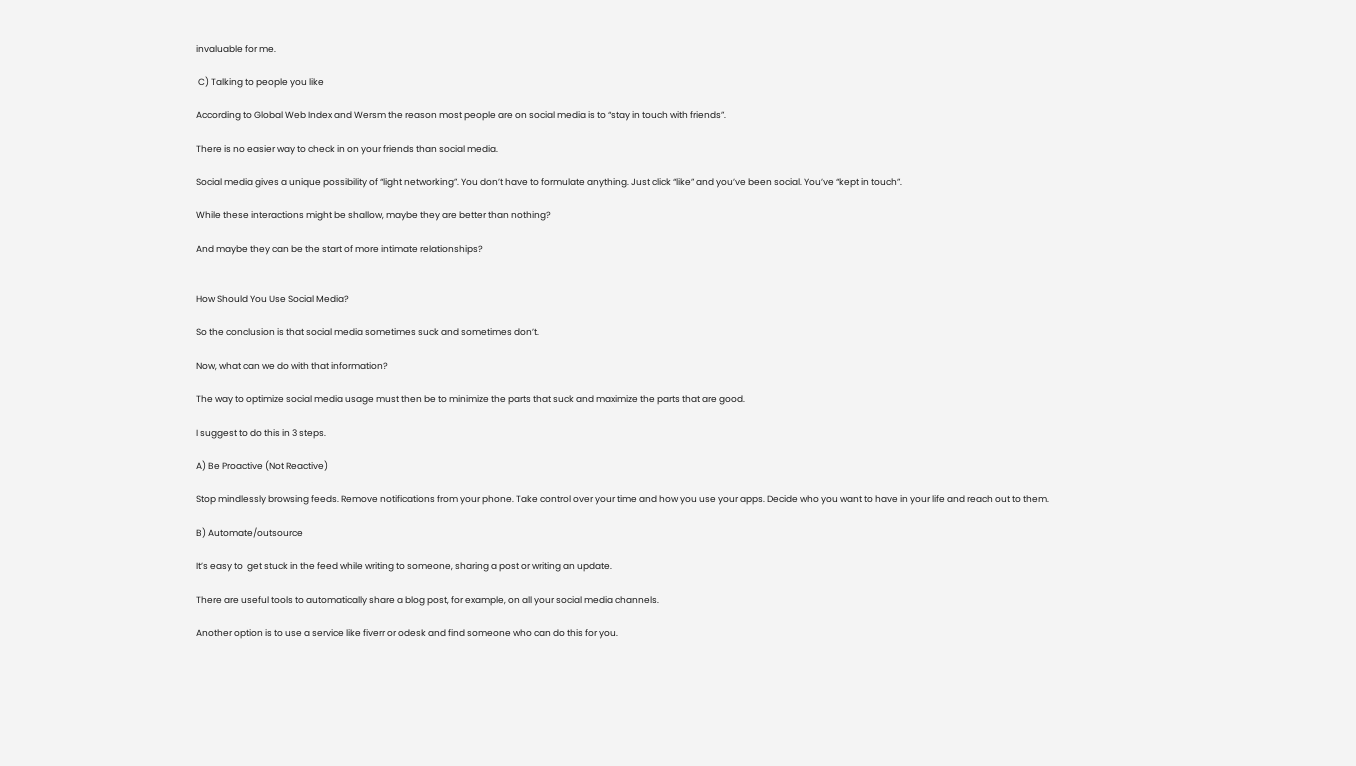invaluable for me.

 C) Talking to people you like

According to Global Web Index and Wersm the reason most people are on social media is to “stay in touch with friends”.

There is no easier way to check in on your friends than social media.

Social media gives a unique possibility of “light networking”. You don’t have to formulate anything. Just click “like” and you’ve been social. You’ve “kept in touch”.

While these interactions might be shallow, maybe they are better than nothing?

And maybe they can be the start of more intimate relationships?


How Should You Use Social Media?

So the conclusion is that social media sometimes suck and sometimes don’t.

Now, what can we do with that information?

The way to optimize social media usage must then be to minimize the parts that suck and maximize the parts that are good.

I suggest to do this in 3 steps.

A) Be Proactive (Not Reactive)

Stop mindlessly browsing feeds. Remove notifications from your phone. Take control over your time and how you use your apps. Decide who you want to have in your life and reach out to them.

B) Automate/outsource

It’s easy to  get stuck in the feed while writing to someone, sharing a post or writing an update.

There are useful tools to automatically share a blog post, for example, on all your social media channels.

Another option is to use a service like fiverr or odesk and find someone who can do this for you.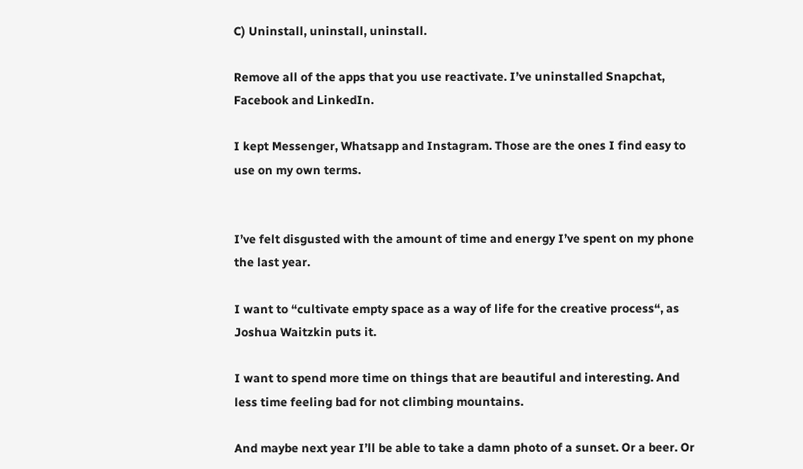C) Uninstall, uninstall, uninstall.

Remove all of the apps that you use reactivate. I’ve uninstalled Snapchat, Facebook and LinkedIn.

I kept Messenger, Whatsapp and Instagram. Those are the ones I find easy to use on my own terms.


I’ve felt disgusted with the amount of time and energy I’ve spent on my phone the last year.

I want to “cultivate empty space as a way of life for the creative process“, as Joshua Waitzkin puts it.

I want to spend more time on things that are beautiful and interesting. And less time feeling bad for not climbing mountains.

And maybe next year I’ll be able to take a damn photo of a sunset. Or a beer. Or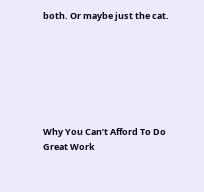both. Or maybe just the cat.







Why You Can’t Afford To Do Great Work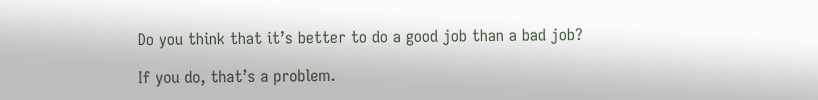Do you think that it’s better to do a good job than a bad job?

If you do, that’s a problem.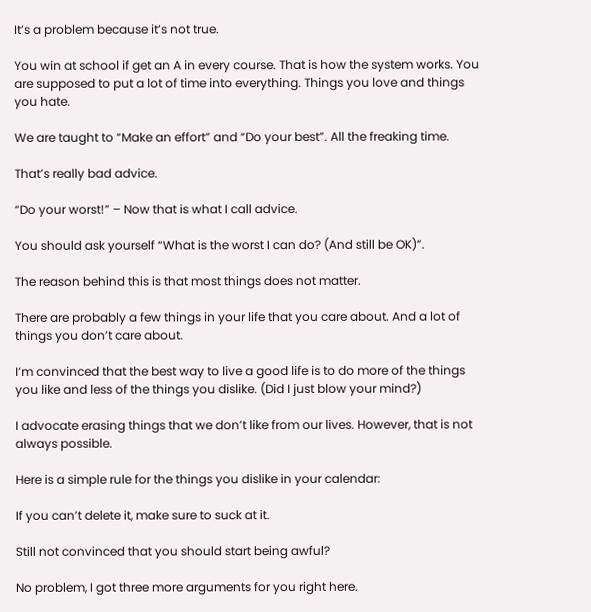It’s a problem because it’s not true.

You win at school if get an A in every course. That is how the system works. You are supposed to put a lot of time into everything. Things you love and things you hate.

We are taught to “Make an effort” and “Do your best”. All the freaking time.

That’s really bad advice.

“Do your worst!” – Now that is what I call advice.

You should ask yourself “What is the worst I can do? (And still be OK)”.

The reason behind this is that most things does not matter.

There are probably a few things in your life that you care about. And a lot of things you don’t care about.

I’m convinced that the best way to live a good life is to do more of the things you like and less of the things you dislike. (Did I just blow your mind?)

I advocate erasing things that we don’t like from our lives. However, that is not always possible.

Here is a simple rule for the things you dislike in your calendar:

If you can’t delete it, make sure to suck at it.

Still not convinced that you should start being awful?

No problem, I got three more arguments for you right here.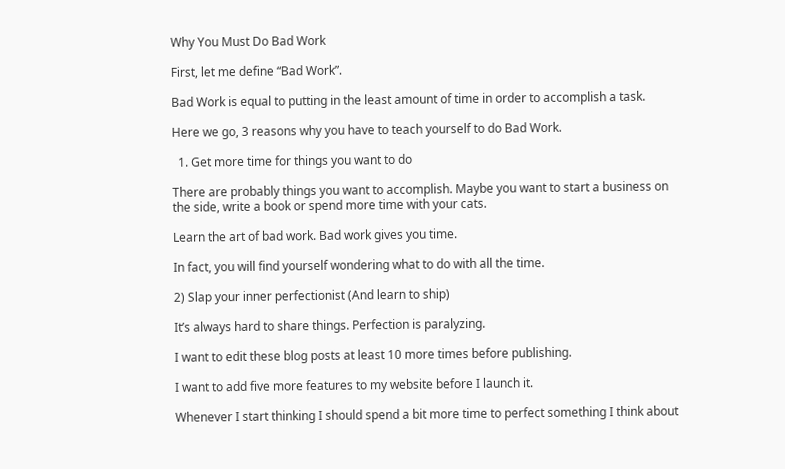Why You Must Do Bad Work

First, let me define “Bad Work”.

Bad Work is equal to putting in the least amount of time in order to accomplish a task.

Here we go, 3 reasons why you have to teach yourself to do Bad Work.

  1. Get more time for things you want to do

There are probably things you want to accomplish. Maybe you want to start a business on the side, write a book or spend more time with your cats.

Learn the art of bad work. Bad work gives you time.

In fact, you will find yourself wondering what to do with all the time.

2) Slap your inner perfectionist (And learn to ship)

It’s always hard to share things. Perfection is paralyzing.

I want to edit these blog posts at least 10 more times before publishing.

I want to add five more features to my website before I launch it.

Whenever I start thinking I should spend a bit more time to perfect something I think about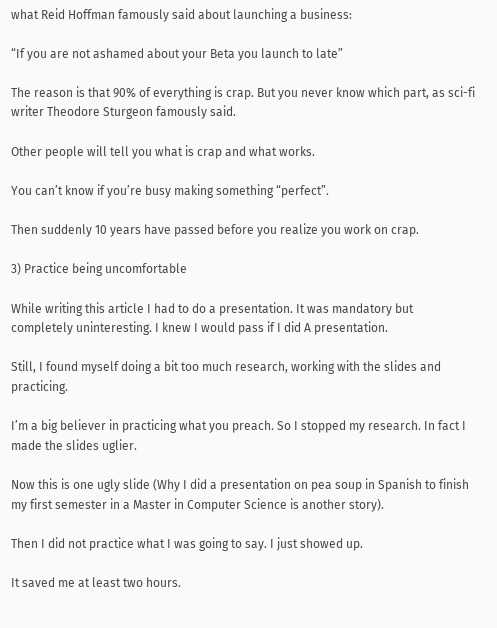what Reid Hoffman famously said about launching a business:

“If you are not ashamed about your Beta you launch to late”

The reason is that 90% of everything is crap. But you never know which part, as sci-fi writer Theodore Sturgeon famously said.

Other people will tell you what is crap and what works.

You can’t know if you’re busy making something “perfect”.

Then suddenly 10 years have passed before you realize you work on crap.

3) Practice being uncomfortable

While writing this article I had to do a presentation. It was mandatory but completely uninteresting. I knew I would pass if I did A presentation.

Still, I found myself doing a bit too much research, working with the slides and practicing.

I’m a big believer in practicing what you preach. So I stopped my research. In fact I made the slides uglier.

Now this is one ugly slide (Why I did a presentation on pea soup in Spanish to finish my first semester in a Master in Computer Science is another story).

Then I did not practice what I was going to say. I just showed up.

It saved me at least two hours.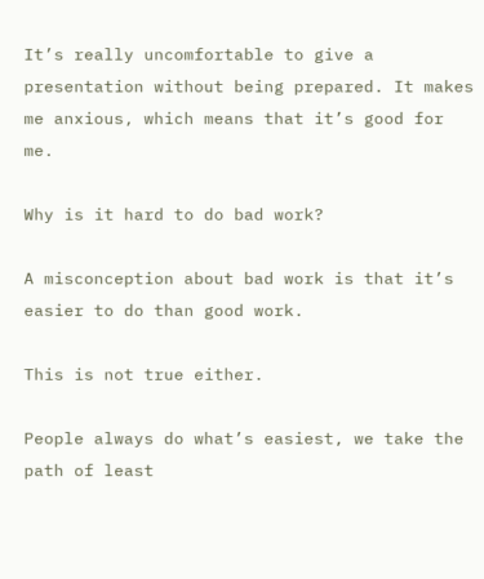It’s really uncomfortable to give a presentation without being prepared. It makes me anxious, which means that it’s good for me.

Why is it hard to do bad work?

A misconception about bad work is that it’s easier to do than good work.

This is not true either.

People always do what’s easiest, we take the path of least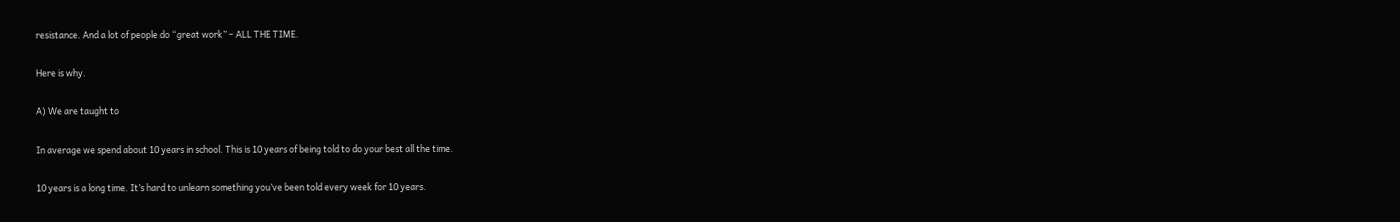resistance. And a lot of people do “great work” – ALL THE TIME.

Here is why.

A) We are taught to

In average we spend about 10 years in school. This is 10 years of being told to do your best all the time.

10 years is a long time. It’s hard to unlearn something you’ve been told every week for 10 years.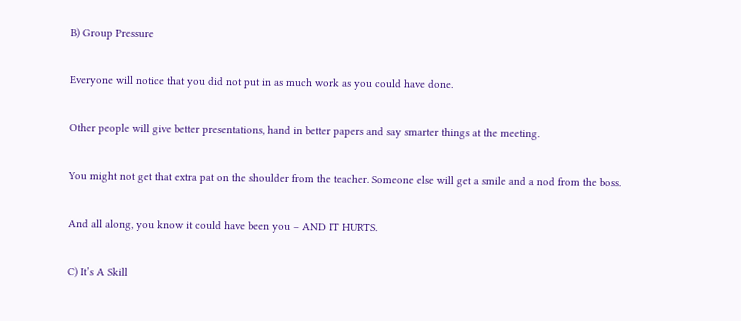B) Group Pressure

Everyone will notice that you did not put in as much work as you could have done.

Other people will give better presentations, hand in better papers and say smarter things at the meeting.

You might not get that extra pat on the shoulder from the teacher. Someone else will get a smile and a nod from the boss.

And all along, you know it could have been you – AND IT HURTS.

C) It’s A Skill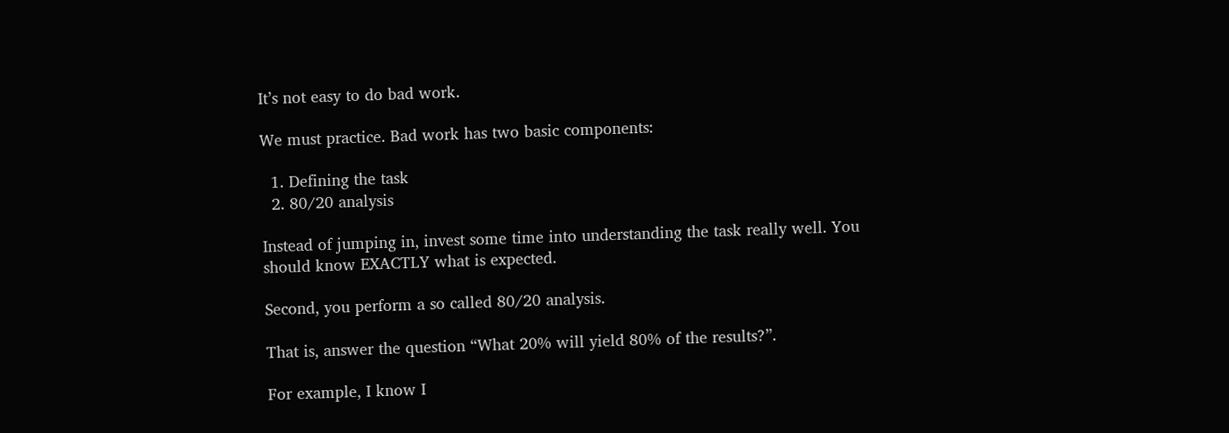It’s not easy to do bad work.

We must practice. Bad work has two basic components:

  1. Defining the task
  2. 80/20 analysis

Instead of jumping in, invest some time into understanding the task really well. You should know EXACTLY what is expected.

Second, you perform a so called 80/20 analysis.

That is, answer the question “What 20% will yield 80% of the results?”.

For example, I know I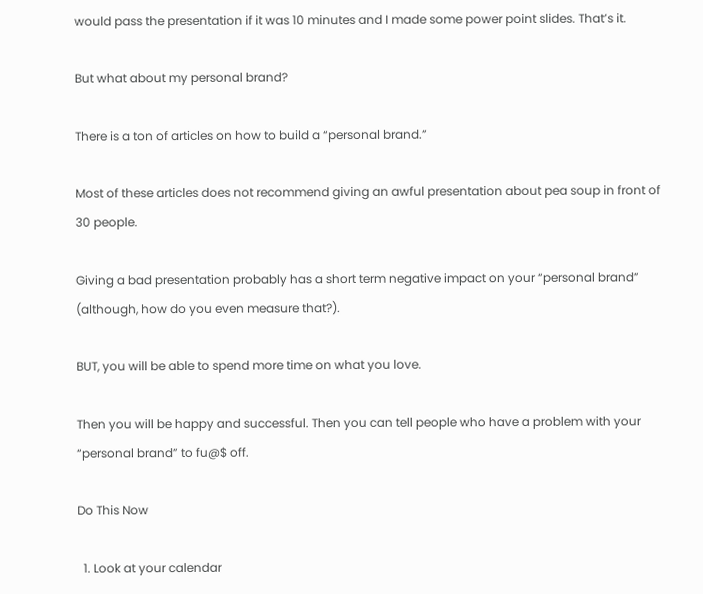would pass the presentation if it was 10 minutes and I made some power point slides. That’s it.

But what about my personal brand?

There is a ton of articles on how to build a “personal brand.”

Most of these articles does not recommend giving an awful presentation about pea soup in front of 30 people.

Giving a bad presentation probably has a short term negative impact on your “personal brand” (although, how do you even measure that?).

BUT, you will be able to spend more time on what you love.

Then you will be happy and successful. Then you can tell people who have a problem with your “personal brand” to fu@$ off.

Do This Now

  1. Look at your calendar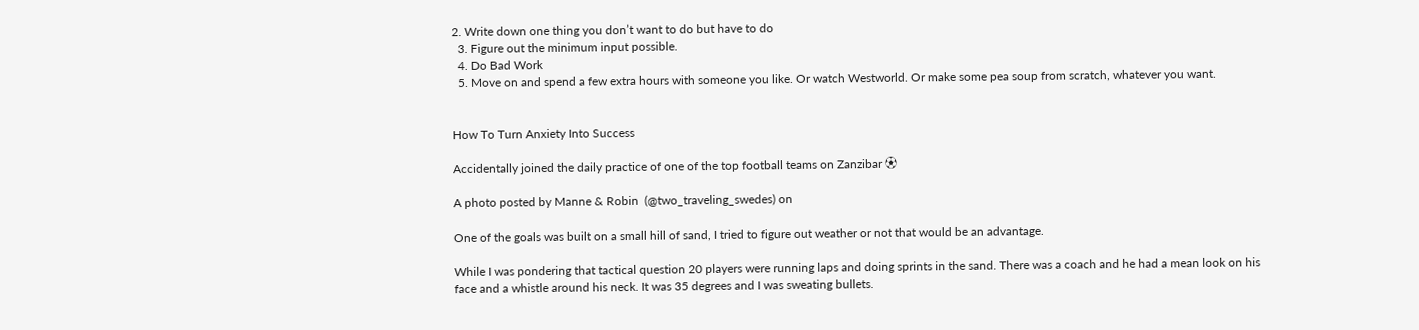2. Write down one thing you don’t want to do but have to do
  3. Figure out the minimum input possible.
  4. Do Bad Work
  5. Move on and spend a few extra hours with someone you like. Or watch Westworld. Or make some pea soup from scratch, whatever you want.


How To Turn Anxiety Into Success

Accidentally joined the daily practice of one of the top football teams on Zanzibar ⚽

A photo posted by Manne & Robin  (@two_traveling_swedes) on

One of the goals was built on a small hill of sand, I tried to figure out weather or not that would be an advantage.

While I was pondering that tactical question 20 players were running laps and doing sprints in the sand. There was a coach and he had a mean look on his face and a whistle around his neck. It was 35 degrees and I was sweating bullets.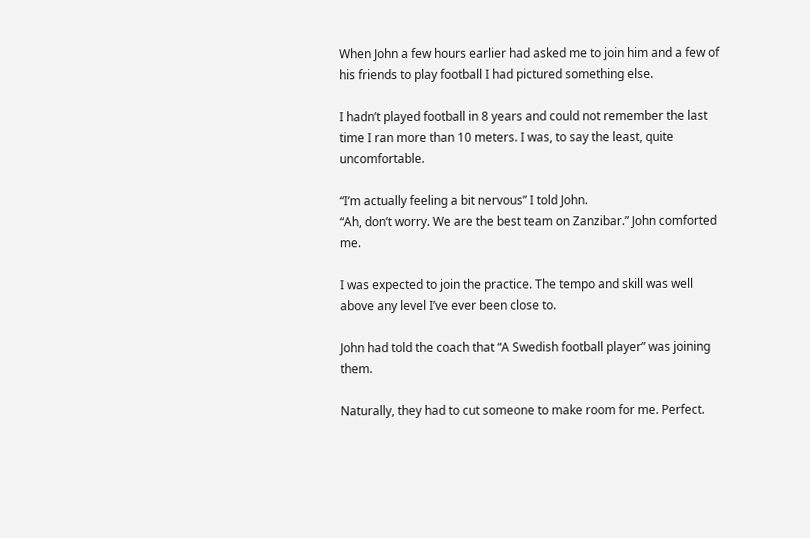When John a few hours earlier had asked me to join him and a few of his friends to play football I had pictured something else.

I hadn’t played football in 8 years and could not remember the last time I ran more than 10 meters. I was, to say the least, quite uncomfortable.

“I’m actually feeling a bit nervous” I told John.
“Ah, don’t worry. We are the best team on Zanzibar.” John comforted me.

I was expected to join the practice. The tempo and skill was well above any level I’ve ever been close to.

John had told the coach that “A Swedish football player” was joining them.

Naturally, they had to cut someone to make room for me. Perfect.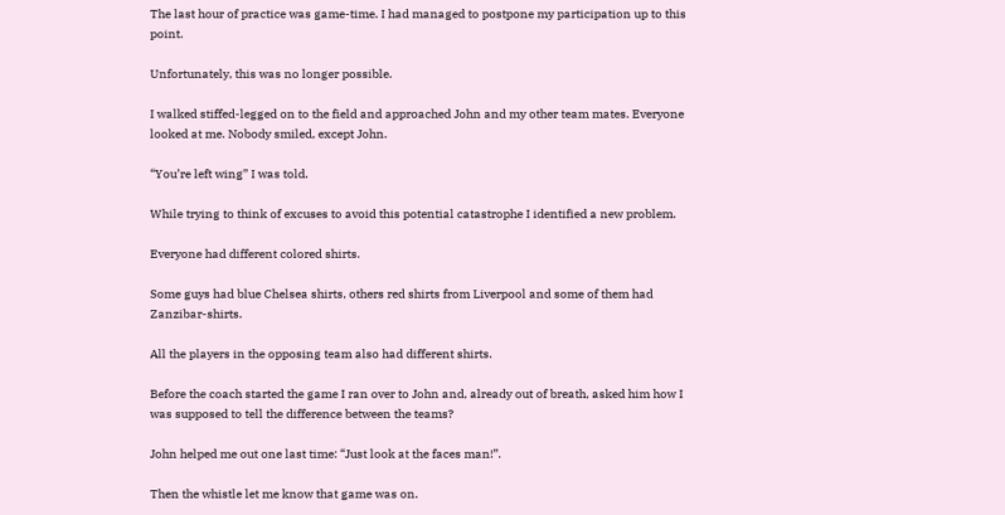The last hour of practice was game-time. I had managed to postpone my participation up to this point.

Unfortunately, this was no longer possible.

I walked stiffed-legged on to the field and approached John and my other team mates. Everyone looked at me. Nobody smiled, except John.

“You’re left wing” I was told.

While trying to think of excuses to avoid this potential catastrophe I identified a new problem.

Everyone had different colored shirts.

Some guys had blue Chelsea shirts, others red shirts from Liverpool and some of them had Zanzibar-shirts.

All the players in the opposing team also had different shirts.

Before the coach started the game I ran over to John and, already out of breath, asked him how I was supposed to tell the difference between the teams?

John helped me out one last time: “Just look at the faces man!”.

Then the whistle let me know that game was on.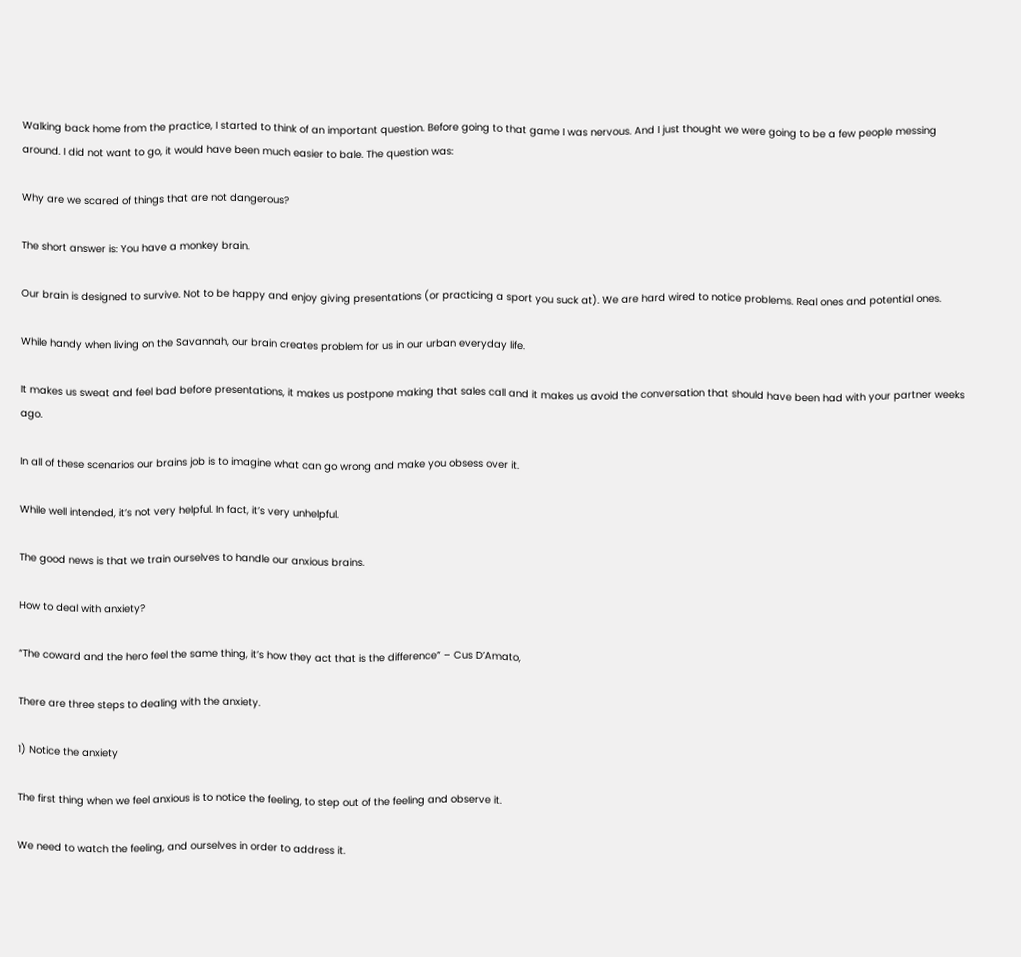Walking back home from the practice, I started to think of an important question. Before going to that game I was nervous. And I just thought we were going to be a few people messing around. I did not want to go, it would have been much easier to bale. The question was:

Why are we scared of things that are not dangerous?

The short answer is: You have a monkey brain.

Our brain is designed to survive. Not to be happy and enjoy giving presentations (or practicing a sport you suck at). We are hard wired to notice problems. Real ones and potential ones.

While handy when living on the Savannah, our brain creates problem for us in our urban everyday life.

It makes us sweat and feel bad before presentations, it makes us postpone making that sales call and it makes us avoid the conversation that should have been had with your partner weeks ago.

In all of these scenarios our brains job is to imagine what can go wrong and make you obsess over it.

While well intended, it’s not very helpful. In fact, it’s very unhelpful.

The good news is that we train ourselves to handle our anxious brains.

How to deal with anxiety?

“The coward and the hero feel the same thing, it’s how they act that is the difference” – Cus D’Amato,

There are three steps to dealing with the anxiety.

1) Notice the anxiety

The first thing when we feel anxious is to notice the feeling, to step out of the feeling and observe it.

We need to watch the feeling, and ourselves in order to address it.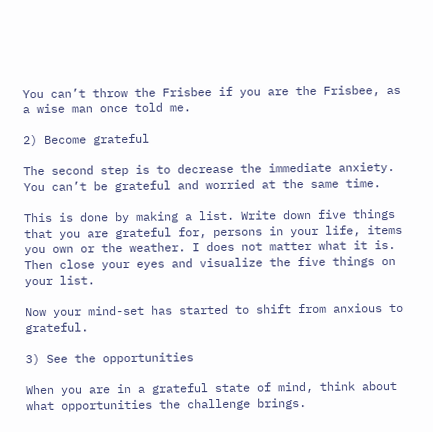You can’t throw the Frisbee if you are the Frisbee, as a wise man once told me.

2) Become grateful

The second step is to decrease the immediate anxiety. You can’t be grateful and worried at the same time.

This is done by making a list. Write down five things that you are grateful for, persons in your life, items you own or the weather. I does not matter what it is. Then close your eyes and visualize the five things on your list.

Now your mind-set has started to shift from anxious to grateful.

3) See the opportunities

When you are in a grateful state of mind, think about what opportunities the challenge brings.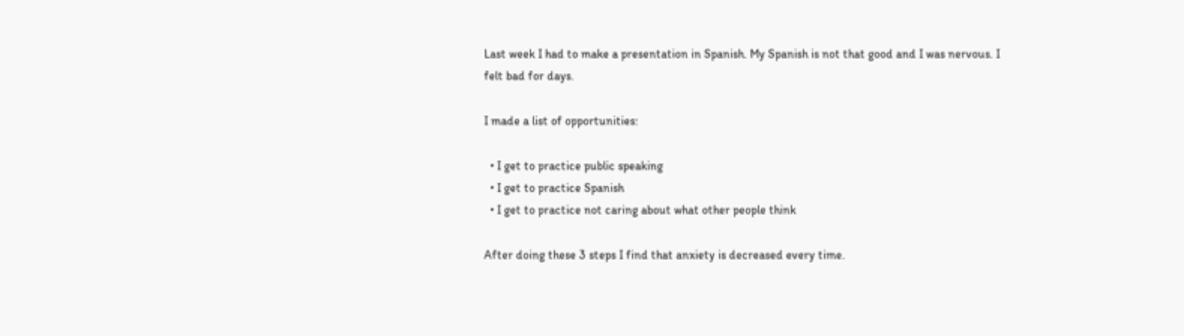Last week I had to make a presentation in Spanish. My Spanish is not that good and I was nervous. I felt bad for days.

I made a list of opportunities:

  • I get to practice public speaking
  • I get to practice Spanish
  • I get to practice not caring about what other people think

After doing these 3 steps I find that anxiety is decreased every time.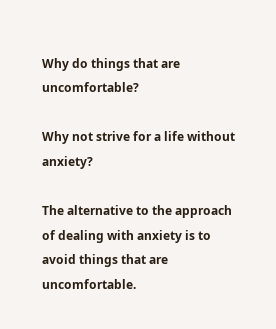Why do things that are uncomfortable?

Why not strive for a life without anxiety?

The alternative to the approach of dealing with anxiety is to avoid things that are uncomfortable.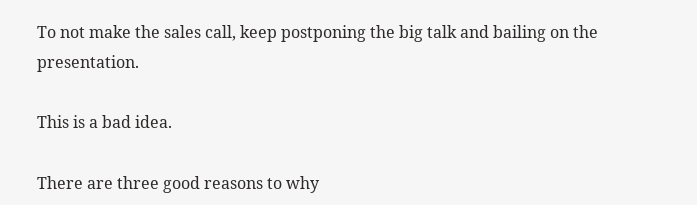To not make the sales call, keep postponing the big talk and bailing on the presentation.

This is a bad idea.

There are three good reasons to why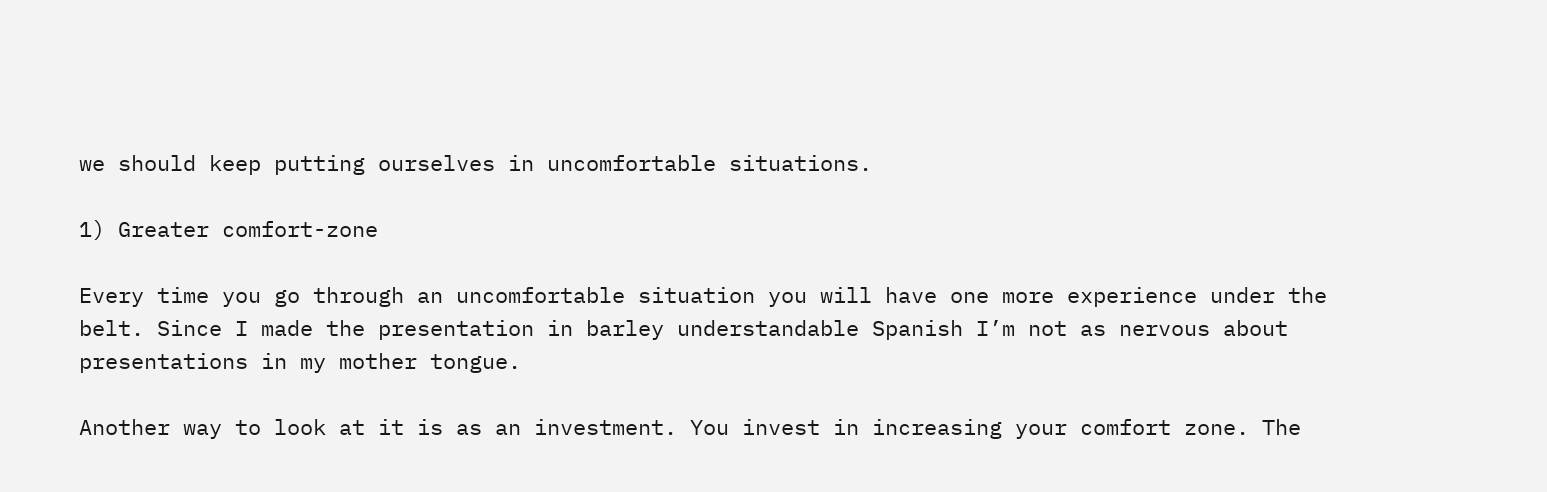we should keep putting ourselves in uncomfortable situations.

1) Greater comfort-zone

Every time you go through an uncomfortable situation you will have one more experience under the belt. Since I made the presentation in barley understandable Spanish I’m not as nervous about presentations in my mother tongue.

Another way to look at it is as an investment. You invest in increasing your comfort zone. The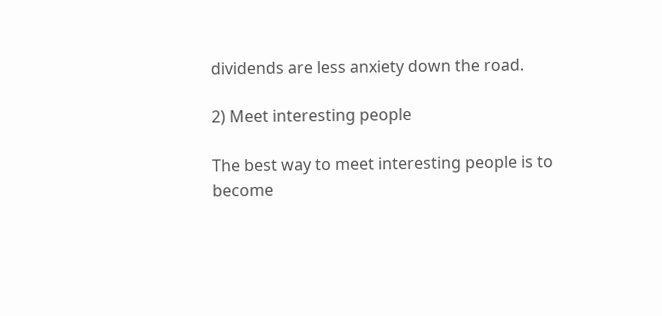dividends are less anxiety down the road.

2) Meet interesting people

The best way to meet interesting people is to become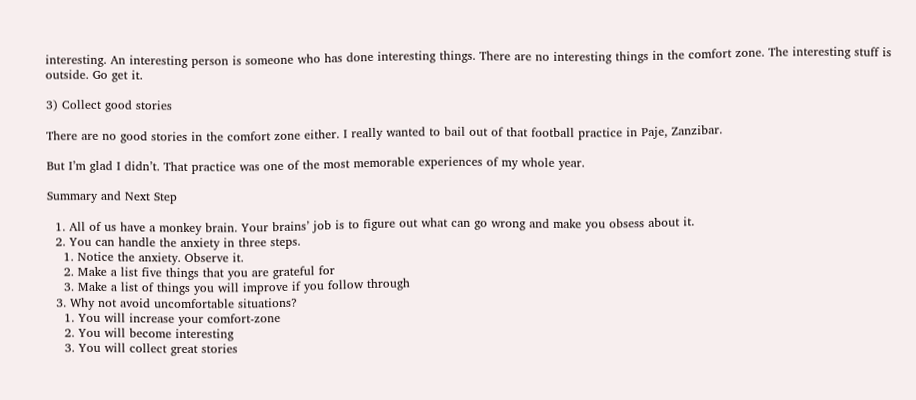interesting. An interesting person is someone who has done interesting things. There are no interesting things in the comfort zone. The interesting stuff is outside. Go get it.

3) Collect good stories

There are no good stories in the comfort zone either. I really wanted to bail out of that football practice in Paje, Zanzibar.

But I’m glad I didn’t. That practice was one of the most memorable experiences of my whole year.

Summary and Next Step

  1. All of us have a monkey brain. Your brains’ job is to figure out what can go wrong and make you obsess about it.
  2. You can handle the anxiety in three steps.
    1. Notice the anxiety. Observe it.
    2. Make a list five things that you are grateful for
    3. Make a list of things you will improve if you follow through
  3. Why not avoid uncomfortable situations?
    1. You will increase your comfort-zone
    2. You will become interesting
    3. You will collect great stories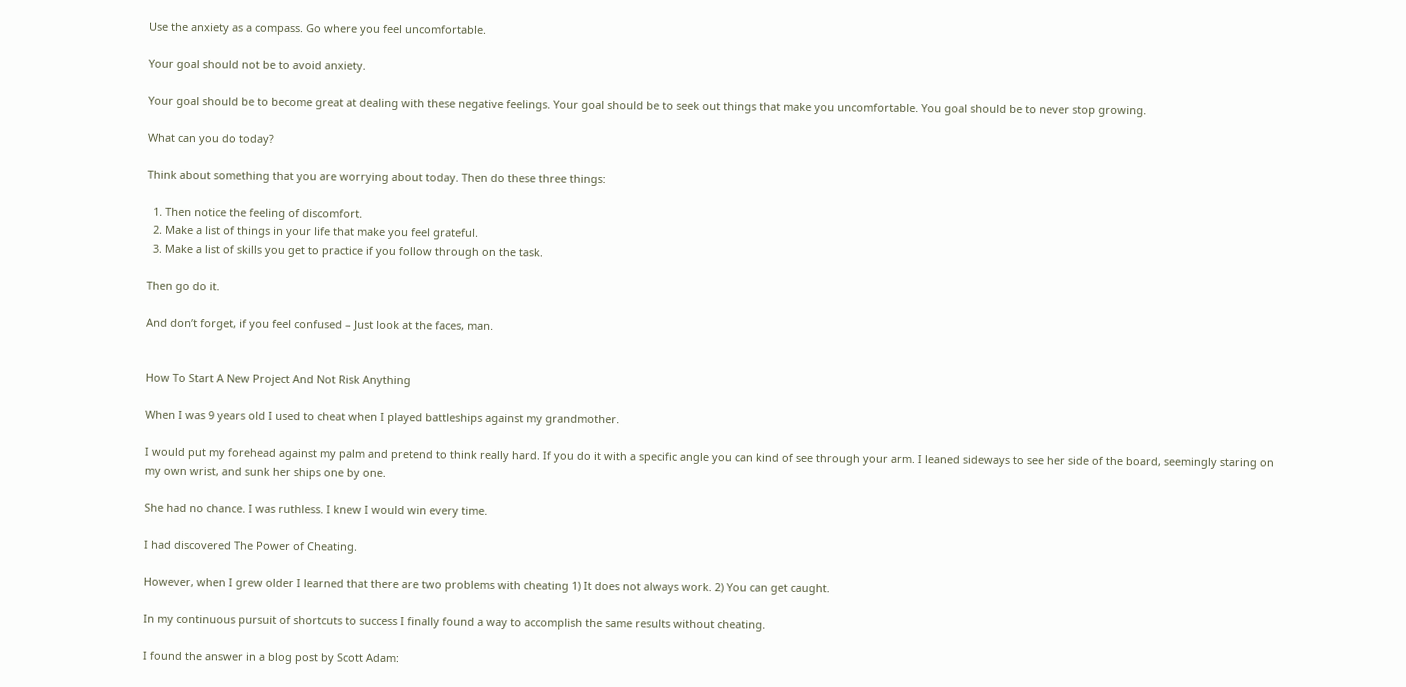Use the anxiety as a compass. Go where you feel uncomfortable.

Your goal should not be to avoid anxiety.

Your goal should be to become great at dealing with these negative feelings. Your goal should be to seek out things that make you uncomfortable. You goal should be to never stop growing.

What can you do today?

Think about something that you are worrying about today. Then do these three things:

  1. Then notice the feeling of discomfort.
  2. Make a list of things in your life that make you feel grateful.
  3. Make a list of skills you get to practice if you follow through on the task.

Then go do it.

And don’t forget, if you feel confused – Just look at the faces, man.


How To Start A New Project And Not Risk Anything

When I was 9 years old I used to cheat when I played battleships against my grandmother.

I would put my forehead against my palm and pretend to think really hard. If you do it with a specific angle you can kind of see through your arm. I leaned sideways to see her side of the board, seemingly staring on my own wrist, and sunk her ships one by one.

She had no chance. I was ruthless. I knew I would win every time.

I had discovered The Power of Cheating.

However, when I grew older I learned that there are two problems with cheating 1) It does not always work. 2) You can get caught.

In my continuous pursuit of shortcuts to success I finally found a way to accomplish the same results without cheating.

I found the answer in a blog post by Scott Adam: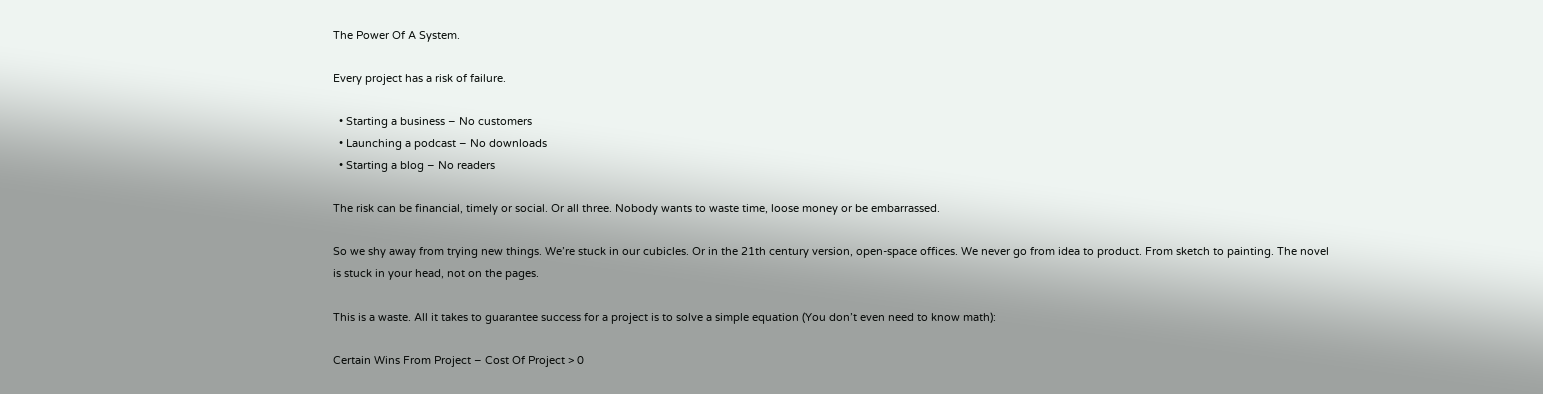The Power Of A System.

Every project has a risk of failure.

  • Starting a business – No customers
  • Launching a podcast – No downloads
  • Starting a blog – No readers

The risk can be financial, timely or social. Or all three. Nobody wants to waste time, loose money or be embarrassed.

So we shy away from trying new things. We’re stuck in our cubicles. Or in the 21th century version, open-space offices. We never go from idea to product. From sketch to painting. The novel is stuck in your head, not on the pages.

This is a waste. All it takes to guarantee success for a project is to solve a simple equation (You don’t even need to know math):

Certain Wins From Project – Cost Of Project > 0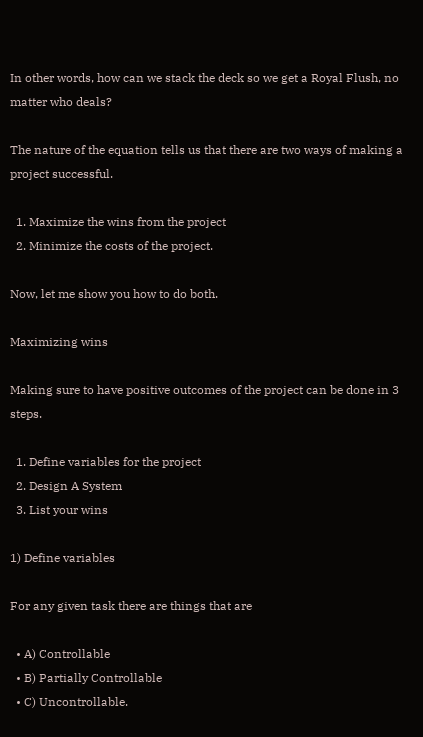In other words, how can we stack the deck so we get a Royal Flush, no matter who deals?

The nature of the equation tells us that there are two ways of making a project successful.

  1. Maximize the wins from the project
  2. Minimize the costs of the project.

Now, let me show you how to do both.

Maximizing wins

Making sure to have positive outcomes of the project can be done in 3 steps.

  1. Define variables for the project
  2. Design A System
  3. List your wins

1) Define variables

For any given task there are things that are

  • A) Controllable
  • B) Partially Controllable
  • C) Uncontrollable.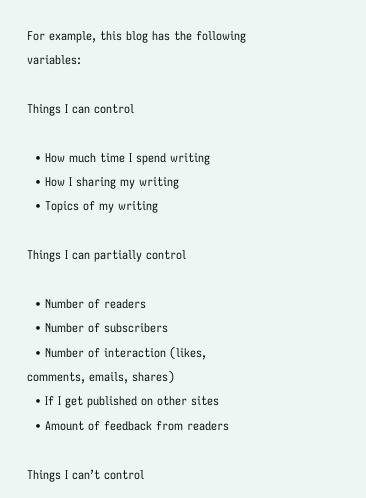For example, this blog has the following variables:

Things I can control

  • How much time I spend writing
  • How I sharing my writing
  • Topics of my writing

Things I can partially control

  • Number of readers
  • Number of subscribers
  • Number of interaction (likes, comments, emails, shares)
  • If I get published on other sites
  • Amount of feedback from readers

Things I can’t control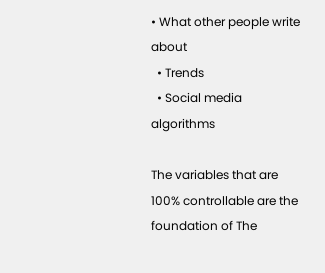• What other people write about
  • Trends
  • Social media algorithms

The variables that are 100% controllable are the foundation of The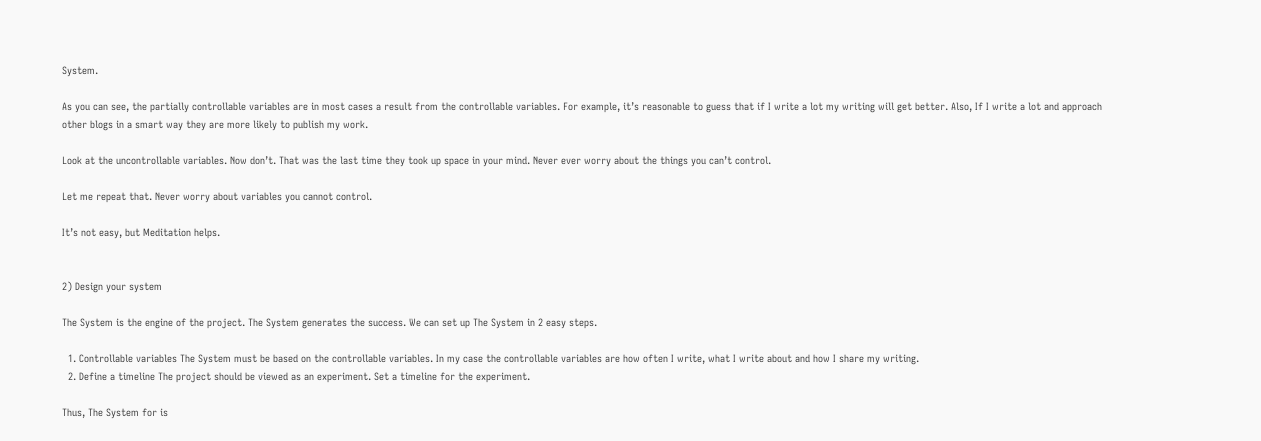System.

As you can see, the partially controllable variables are in most cases a result from the controllable variables. For example, it’s reasonable to guess that if I write a lot my writing will get better. Also, If I write a lot and approach other blogs in a smart way they are more likely to publish my work.

Look at the uncontrollable variables. Now don’t. That was the last time they took up space in your mind. Never ever worry about the things you can’t control.

Let me repeat that. Never worry about variables you cannot control.

It’s not easy, but Meditation helps.


2) Design your system

The System is the engine of the project. The System generates the success. We can set up The System in 2 easy steps.

  1. Controllable variables The System must be based on the controllable variables. In my case the controllable variables are how often I write, what I write about and how I share my writing.
  2. Define a timeline The project should be viewed as an experiment. Set a timeline for the experiment.

Thus, The System for is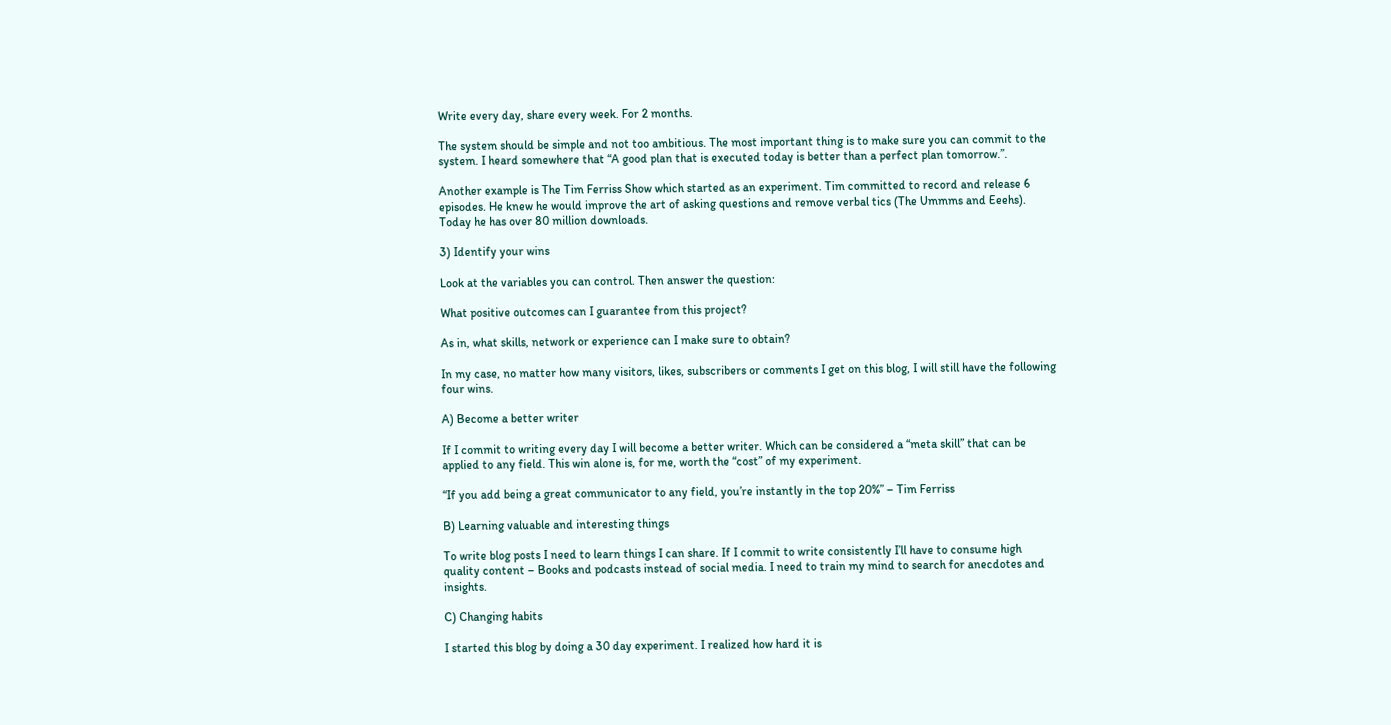Write every day, share every week. For 2 months.

The system should be simple and not too ambitious. The most important thing is to make sure you can commit to the system. I heard somewhere that “A good plan that is executed today is better than a perfect plan tomorrow.”.

Another example is The Tim Ferriss Show which started as an experiment. Tim committed to record and release 6 episodes. He knew he would improve the art of asking questions and remove verbal tics (The Ummms and Eeehs). Today he has over 80 million downloads.

3) Identify your wins

Look at the variables you can control. Then answer the question:

What positive outcomes can I guarantee from this project?

As in, what skills, network or experience can I make sure to obtain?

In my case, no matter how many visitors, likes, subscribers or comments I get on this blog, I will still have the following four wins.

A) Become a better writer

If I commit to writing every day I will become a better writer. Which can be considered a “meta skill” that can be applied to any field. This win alone is, for me, worth the “cost” of my experiment.

“If you add being a great communicator to any field, you’re instantly in the top 20%” – Tim Ferriss

B) Learning valuable and interesting things

To write blog posts I need to learn things I can share. If I commit to write consistently I’ll have to consume high quality content – Books and podcasts instead of social media. I need to train my mind to search for anecdotes and insights.

C) Changing habits

I started this blog by doing a 30 day experiment. I realized how hard it is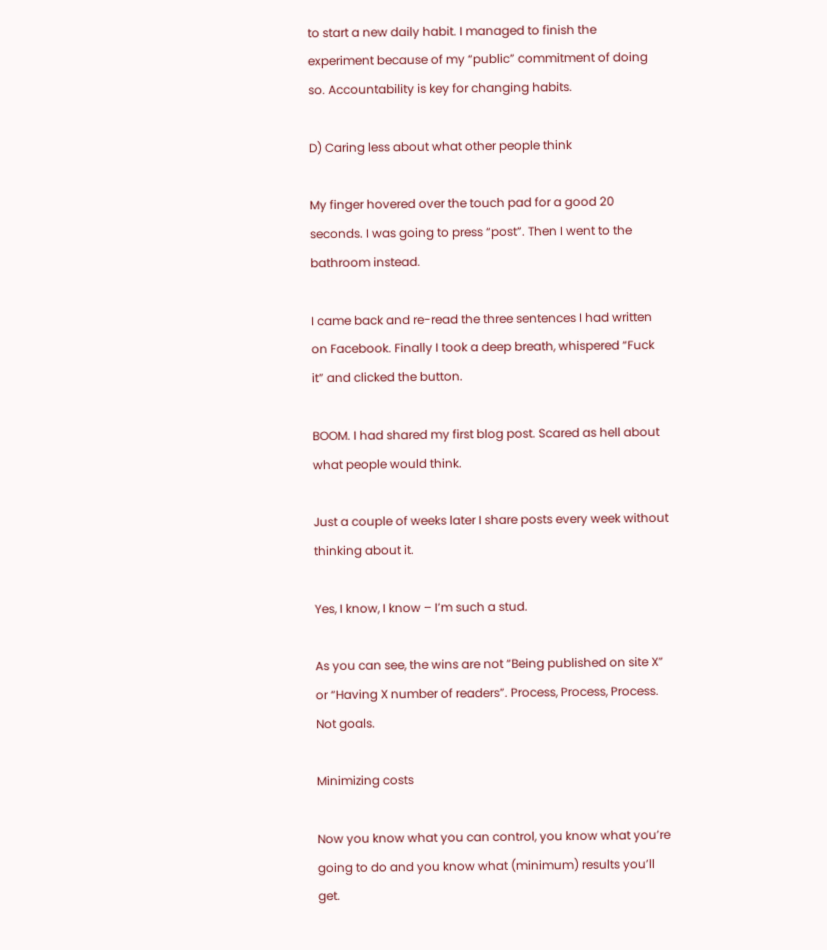to start a new daily habit. I managed to finish the experiment because of my “public” commitment of doing so. Accountability is key for changing habits.

D) Caring less about what other people think

My finger hovered over the touch pad for a good 20 seconds. I was going to press “post”. Then I went to the bathroom instead.

I came back and re-read the three sentences I had written on Facebook. Finally I took a deep breath, whispered “Fuck it” and clicked the button.

BOOM. I had shared my first blog post. Scared as hell about what people would think.

Just a couple of weeks later I share posts every week without thinking about it.

Yes, I know, I know – I’m such a stud.

As you can see, the wins are not “Being published on site X” or “Having X number of readers”. Process, Process, Process. Not goals.

Minimizing costs

Now you know what you can control, you know what you’re going to do and you know what (minimum) results you’ll get.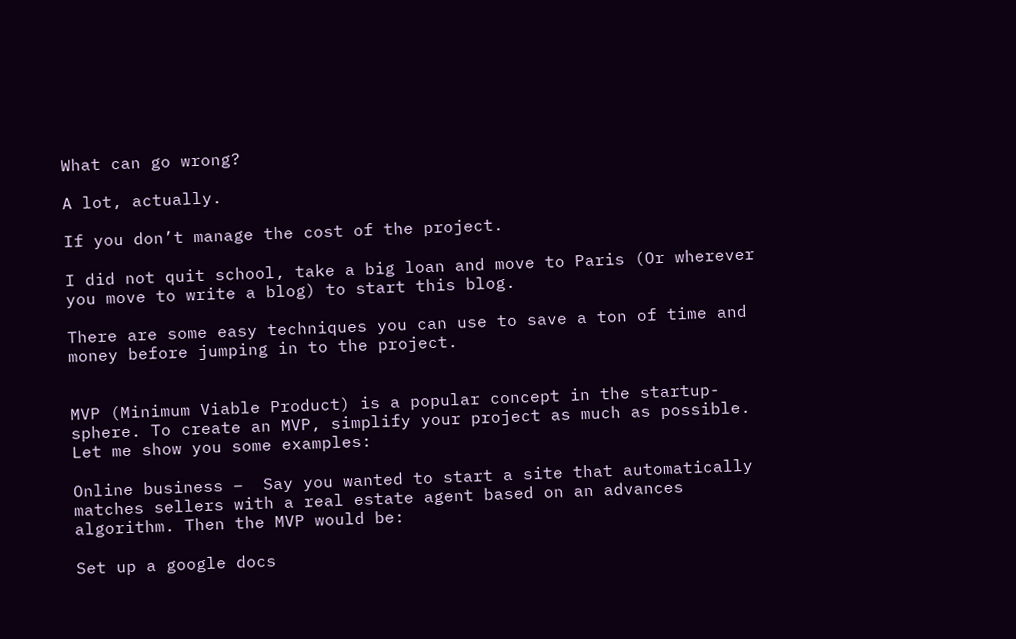What can go wrong?

A lot, actually.

If you don’t manage the cost of the project.

I did not quit school, take a big loan and move to Paris (Or wherever you move to write a blog) to start this blog.

There are some easy techniques you can use to save a ton of time and money before jumping in to the project.


MVP (Minimum Viable Product) is a popular concept in the startup-sphere. To create an MVP, simplify your project as much as possible. Let me show you some examples:

Online business –  Say you wanted to start a site that automatically matches sellers with a real estate agent based on an advances algorithm. Then the MVP would be:

Set up a google docs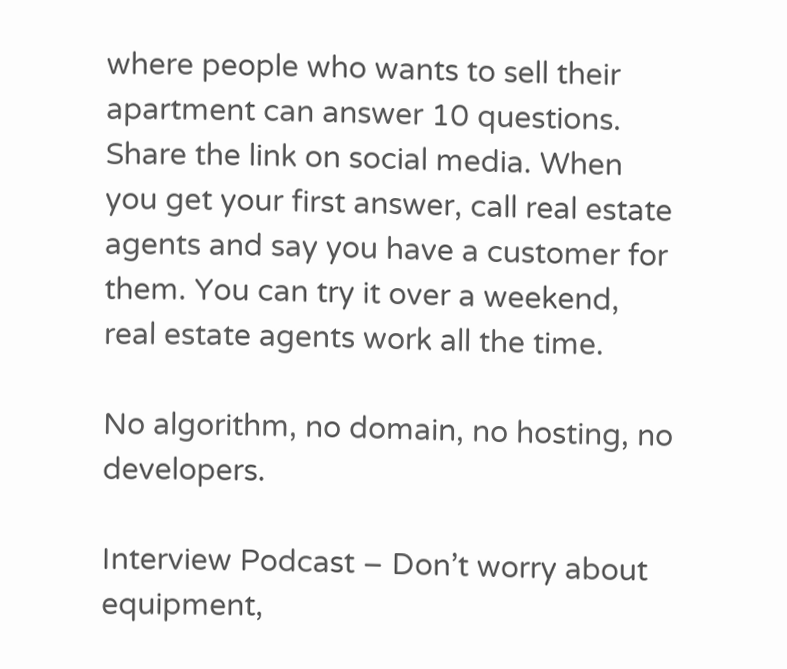where people who wants to sell their apartment can answer 10 questions. Share the link on social media. When you get your first answer, call real estate agents and say you have a customer for them. You can try it over a weekend, real estate agents work all the time.

No algorithm, no domain, no hosting, no developers.

Interview Podcast – Don’t worry about equipment,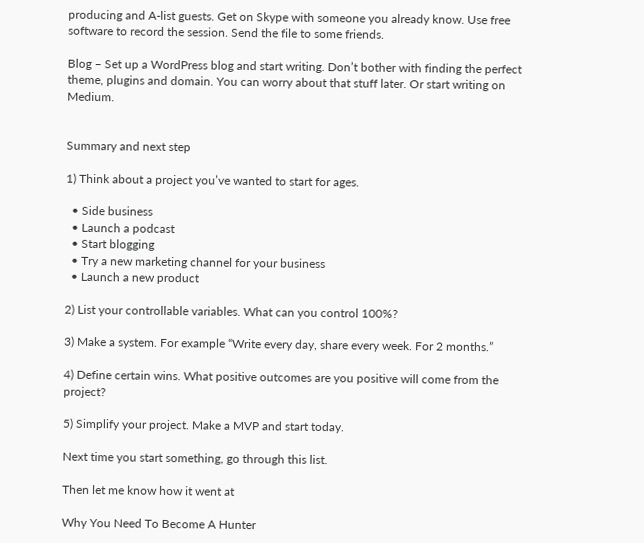producing and A-list guests. Get on Skype with someone you already know. Use free software to record the session. Send the file to some friends.

Blog – Set up a WordPress blog and start writing. Don’t bother with finding the perfect theme, plugins and domain. You can worry about that stuff later. Or start writing on Medium.


Summary and next step

1) Think about a project you’ve wanted to start for ages.

  • Side business
  • Launch a podcast
  • Start blogging
  • Try a new marketing channel for your business
  • Launch a new product

2) List your controllable variables. What can you control 100%?

3) Make a system. For example “Write every day, share every week. For 2 months.”

4) Define certain wins. What positive outcomes are you positive will come from the project?

5) Simplify your project. Make a MVP and start today.

Next time you start something, go through this list.

Then let me know how it went at

Why You Need To Become A Hunter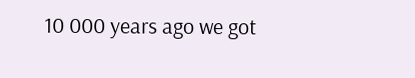10 000 years ago we got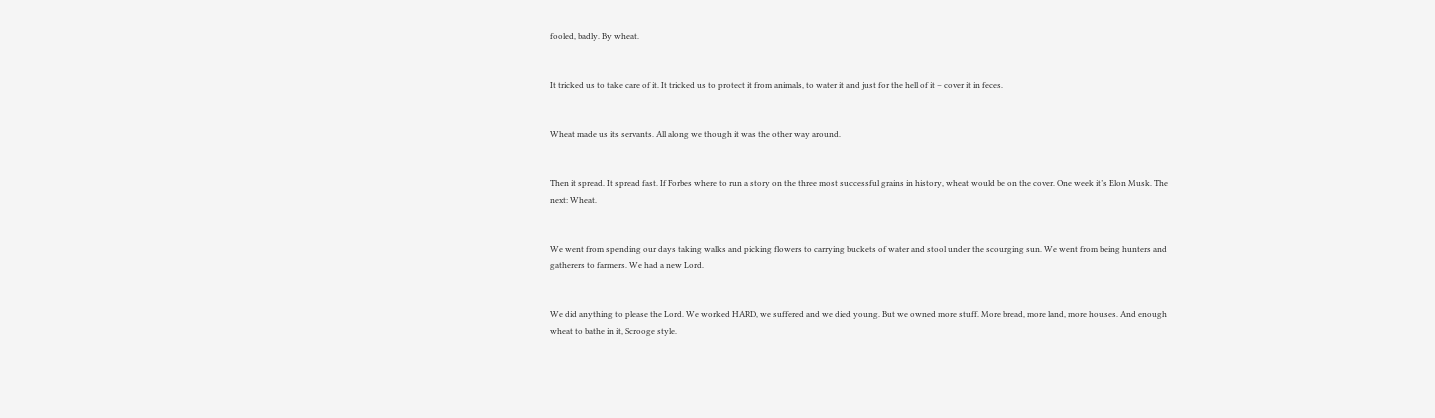fooled, badly. By wheat.


It tricked us to take care of it. It tricked us to protect it from animals, to water it and just for the hell of it – cover it in feces.


Wheat made us its servants. All along we though it was the other way around.


Then it spread. It spread fast. If Forbes where to run a story on the three most successful grains in history, wheat would be on the cover. One week it’s Elon Musk. The next: Wheat.


We went from spending our days taking walks and picking flowers to carrying buckets of water and stool under the scourging sun. We went from being hunters and gatherers to farmers. We had a new Lord.


We did anything to please the Lord. We worked HARD, we suffered and we died young. But we owned more stuff. More bread, more land, more houses. And enough wheat to bathe in it, Scrooge style.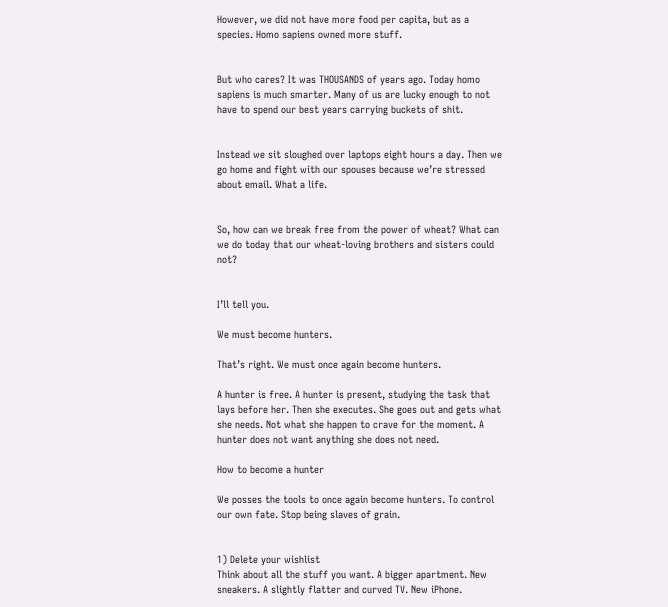However, we did not have more food per capita, but as a species. Homo sapiens owned more stuff.


But who cares? It was THOUSANDS of years ago. Today homo sapiens is much smarter. Many of us are lucky enough to not have to spend our best years carrying buckets of shit.


Instead we sit sloughed over laptops eight hours a day. Then we go home and fight with our spouses because we’re stressed about email. What a life.


So, how can we break free from the power of wheat? What can we do today that our wheat-loving brothers and sisters could not?


I’ll tell you.

We must become hunters.

That’s right. We must once again become hunters.

A hunter is free. A hunter is present, studying the task that lays before her. Then she executes. She goes out and gets what she needs. Not what she happen to crave for the moment. A hunter does not want anything she does not need.

How to become a hunter

We posses the tools to once again become hunters. To control our own fate. Stop being slaves of grain.


1) Delete your wishlist
Think about all the stuff you want. A bigger apartment. New sneakers. A slightly flatter and curved TV. New iPhone.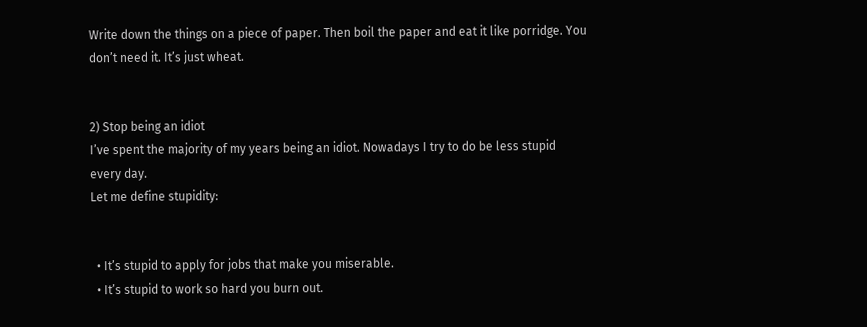Write down the things on a piece of paper. Then boil the paper and eat it like porridge. You don’t need it. It’s just wheat.


2) Stop being an idiot
I’ve spent the majority of my years being an idiot. Nowadays I try to do be less stupid every day.
Let me define stupidity:


  • It’s stupid to apply for jobs that make you miserable.
  • It’s stupid to work so hard you burn out.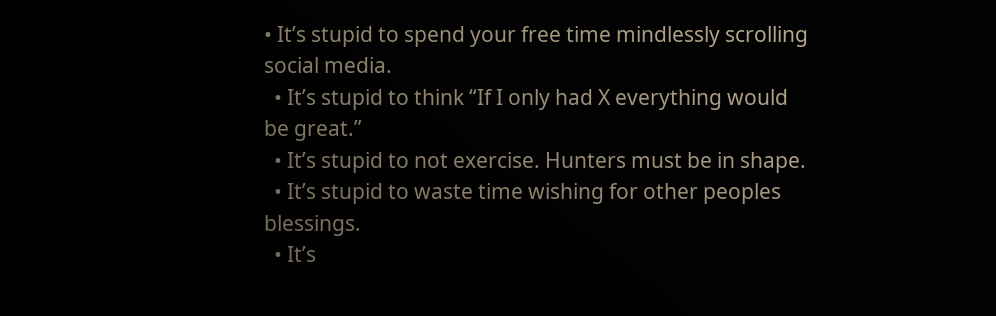• It’s stupid to spend your free time mindlessly scrolling social media.
  • It’s stupid to think “If I only had X everything would be great.”
  • It’s stupid to not exercise. Hunters must be in shape.
  • It’s stupid to waste time wishing for other peoples blessings.
  • It’s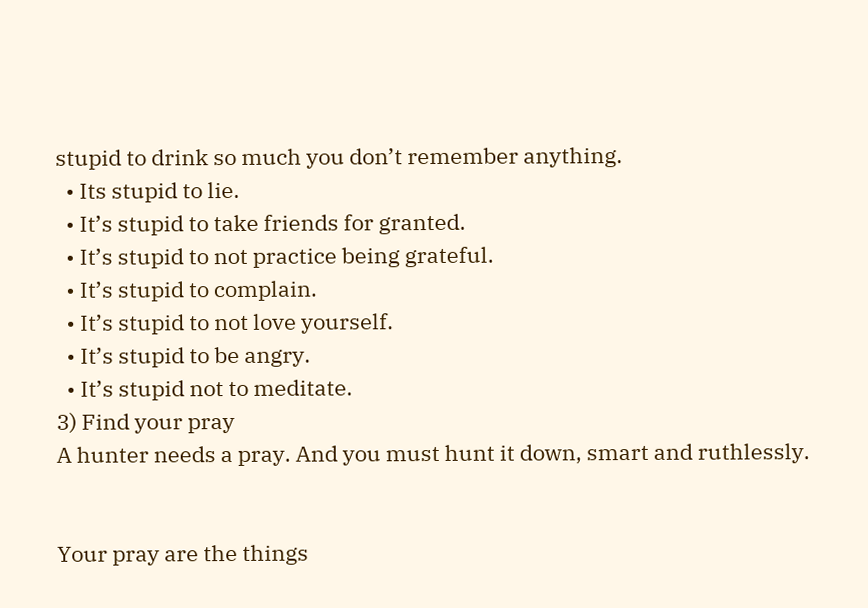stupid to drink so much you don’t remember anything.
  • Its stupid to lie.
  • It’s stupid to take friends for granted.
  • It’s stupid to not practice being grateful.
  • It’s stupid to complain.
  • It’s stupid to not love yourself.
  • It’s stupid to be angry.
  • It’s stupid not to meditate.
3) Find your pray
A hunter needs a pray. And you must hunt it down, smart and ruthlessly.


Your pray are the things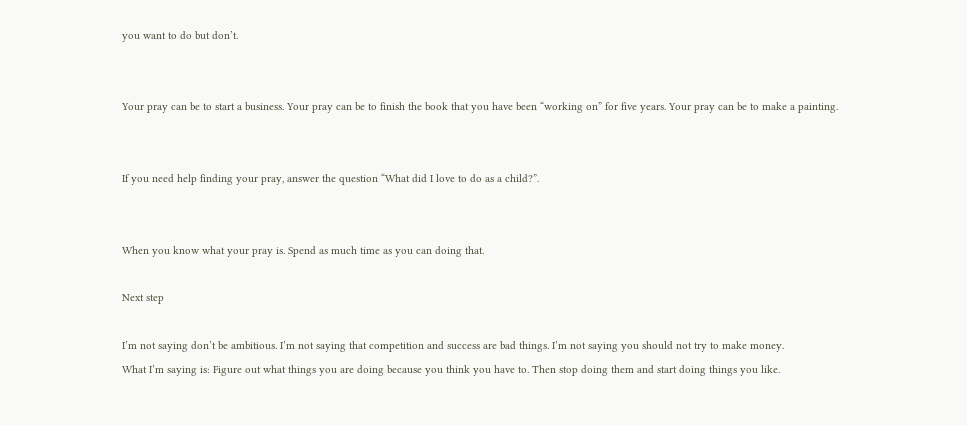you want to do but don’t.


Your pray can be to start a business. Your pray can be to finish the book that you have been “working on” for five years. Your pray can be to make a painting.


If you need help finding your pray, answer the question “What did I love to do as a child?”.


When you know what your pray is. Spend as much time as you can doing that.

Next step

I’m not saying don’t be ambitious. I’m not saying that competition and success are bad things. I’m not saying you should not try to make money.
What I’m saying is: Figure out what things you are doing because you think you have to. Then stop doing them and start doing things you like.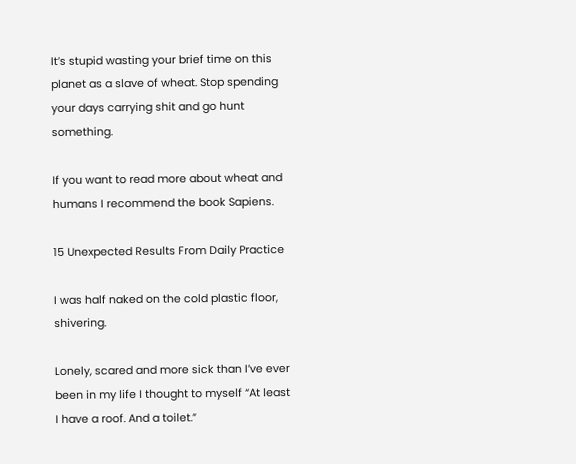It’s stupid wasting your brief time on this planet as a slave of wheat. Stop spending your days carrying shit and go hunt something.

If you want to read more about wheat and humans I recommend the book Sapiens.

15 Unexpected Results From Daily Practice

I was half naked on the cold plastic floor, shivering.

Lonely, scared and more sick than I’ve ever been in my life I thought to myself “At least I have a roof. And a toilet.”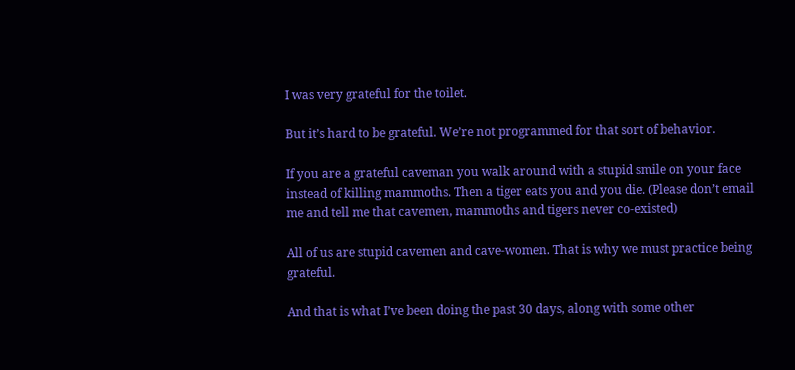I was very grateful for the toilet.

But it’s hard to be grateful. We’re not programmed for that sort of behavior.

If you are a grateful caveman you walk around with a stupid smile on your face instead of killing mammoths. Then a tiger eats you and you die. (Please don’t email me and tell me that cavemen, mammoths and tigers never co-existed)

All of us are stupid cavemen and cave-women. That is why we must practice being grateful.

And that is what I’ve been doing the past 30 days, along with some other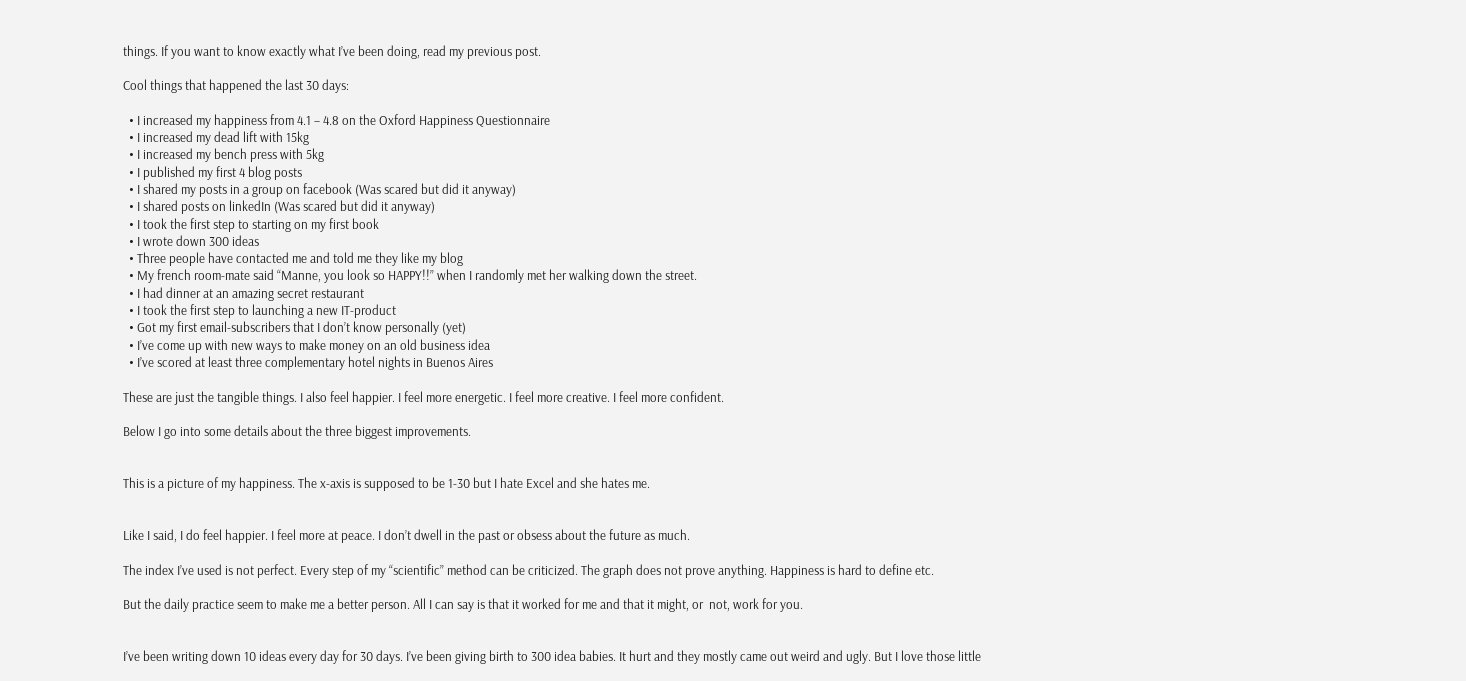things. If you want to know exactly what I’ve been doing, read my previous post.

Cool things that happened the last 30 days:

  • I increased my happiness from 4.1 – 4.8 on the Oxford Happiness Questionnaire
  • I increased my dead lift with 15kg
  • I increased my bench press with 5kg
  • I published my first 4 blog posts
  • I shared my posts in a group on facebook (Was scared but did it anyway)
  • I shared posts on linkedIn (Was scared but did it anyway)
  • I took the first step to starting on my first book
  • I wrote down 300 ideas
  • Three people have contacted me and told me they like my blog
  • My french room-mate said “Manne, you look so HAPPY!!” when I randomly met her walking down the street.
  • I had dinner at an amazing secret restaurant
  • I took the first step to launching a new IT-product
  • Got my first email-subscribers that I don’t know personally (yet)
  • I’ve come up with new ways to make money on an old business idea
  • I’ve scored at least three complementary hotel nights in Buenos Aires

These are just the tangible things. I also feel happier. I feel more energetic. I feel more creative. I feel more confident.

Below I go into some details about the three biggest improvements.


This is a picture of my happiness. The x-axis is supposed to be 1-30 but I hate Excel and she hates me.


Like I said, I do feel happier. I feel more at peace. I don’t dwell in the past or obsess about the future as much.

The index I’ve used is not perfect. Every step of my “scientific” method can be criticized. The graph does not prove anything. Happiness is hard to define etc.

But the daily practice seem to make me a better person. All I can say is that it worked for me and that it might, or  not, work for you.


I’ve been writing down 10 ideas every day for 30 days. I’ve been giving birth to 300 idea babies. It hurt and they mostly came out weird and ugly. But I love those little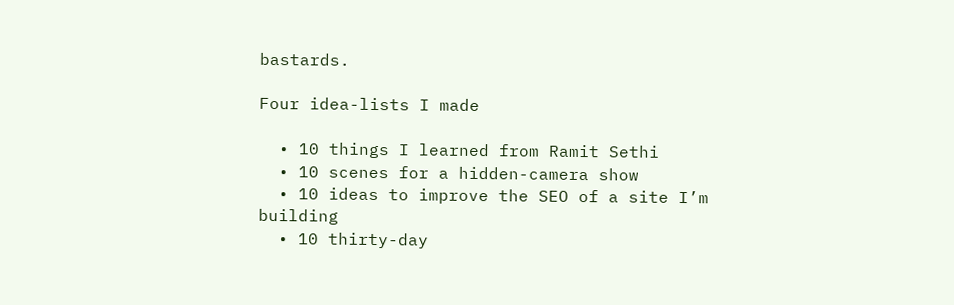bastards.

Four idea-lists I made

  • 10 things I learned from Ramit Sethi
  • 10 scenes for a hidden-camera show
  • 10 ideas to improve the SEO of a site I’m building
  • 10 thirty-day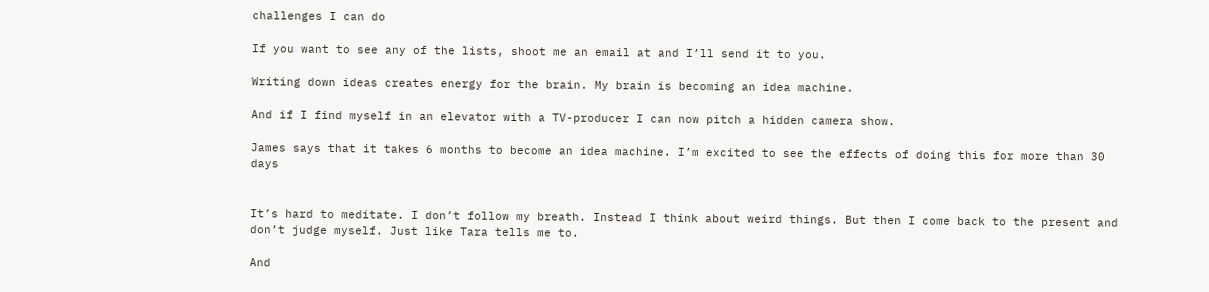challenges I can do

If you want to see any of the lists, shoot me an email at and I’ll send it to you.

Writing down ideas creates energy for the brain. My brain is becoming an idea machine.

And if I find myself in an elevator with a TV-producer I can now pitch a hidden camera show.

James says that it takes 6 months to become an idea machine. I’m excited to see the effects of doing this for more than 30 days


It’s hard to meditate. I don’t follow my breath. Instead I think about weird things. But then I come back to the present and don’t judge myself. Just like Tara tells me to.

And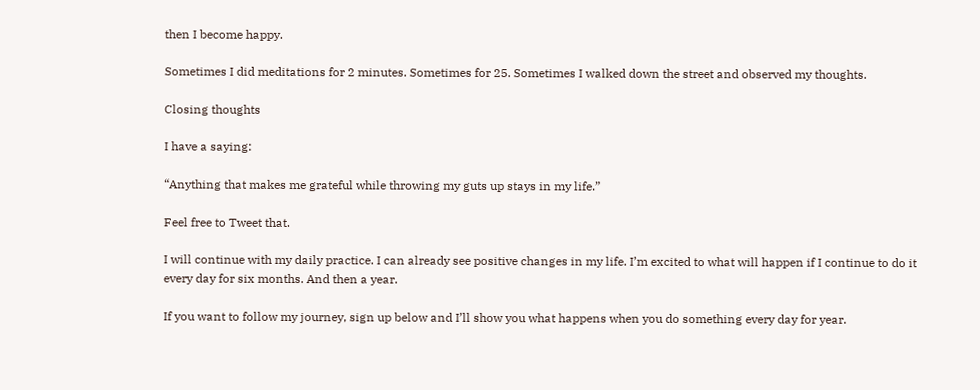then I become happy.

Sometimes I did meditations for 2 minutes. Sometimes for 25. Sometimes I walked down the street and observed my thoughts.

Closing thoughts

I have a saying:

“Anything that makes me grateful while throwing my guts up stays in my life.”

Feel free to Tweet that.

I will continue with my daily practice. I can already see positive changes in my life. I’m excited to what will happen if I continue to do it every day for six months. And then a year.

If you want to follow my journey, sign up below and I’ll show you what happens when you do something every day for year.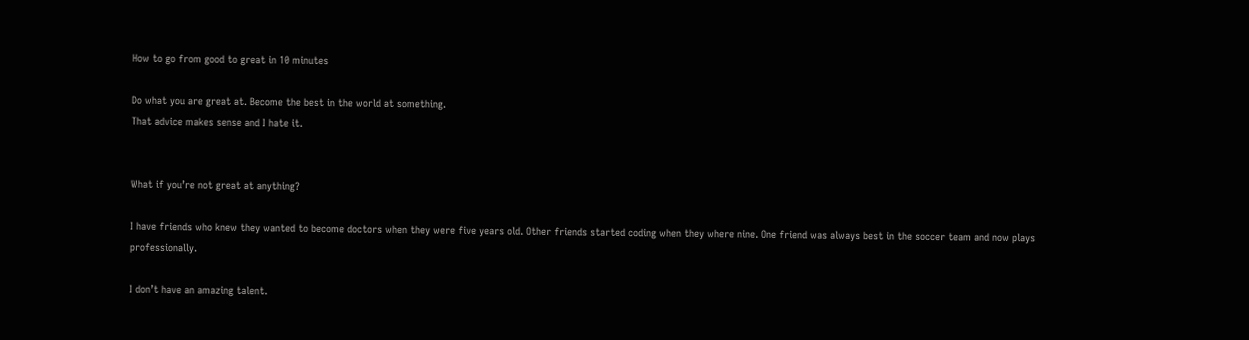How to go from good to great in 10 minutes

Do what you are great at. Become the best in the world at something.
That advice makes sense and I hate it.


What if you’re not great at anything?

I have friends who knew they wanted to become doctors when they were five years old. Other friends started coding when they where nine. One friend was always best in the soccer team and now plays professionally.

I don’t have an amazing talent.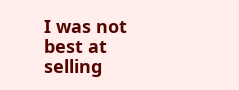I was not best at selling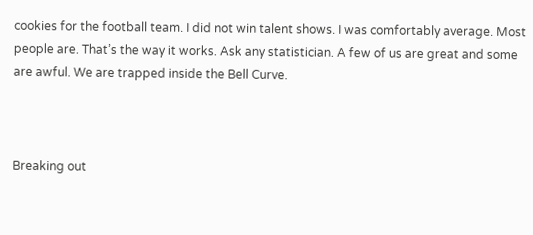cookies for the football team. I did not win talent shows. I was comfortably average. Most people are. That’s the way it works. Ask any statistician. A few of us are great and some are awful. We are trapped inside the Bell Curve.



Breaking out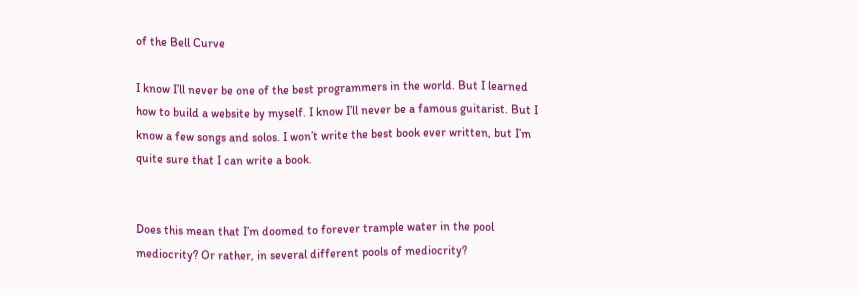of the Bell Curve

I know I’ll never be one of the best programmers in the world. But I learned how to build a website by myself. I know I’ll never be a famous guitarist. But I know a few songs and solos. I won’t write the best book ever written, but I’m quite sure that I can write a book.


Does this mean that I’m doomed to forever trample water in the pool mediocrity? Or rather, in several different pools of mediocrity?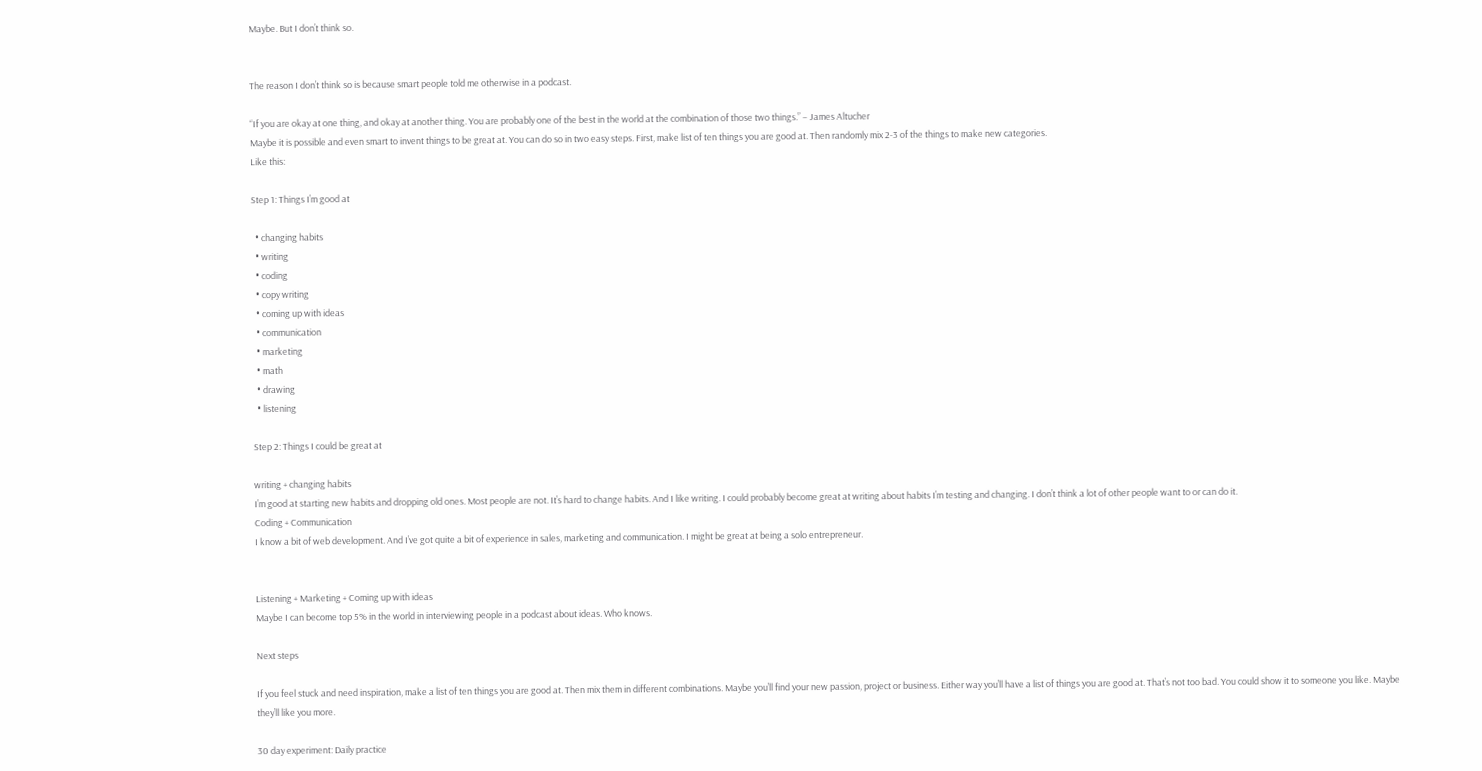Maybe. But I don’t think so.


The reason I don’t think so is because smart people told me otherwise in a podcast.

“If you are okay at one thing, and okay at another thing. You are probably one of the best in the world at the combination of those two things.” – James Altucher
Maybe it is possible and even smart to invent things to be great at. You can do so in two easy steps. First, make list of ten things you are good at. Then randomly mix 2-3 of the things to make new categories.
Like this:

Step 1: Things I’m good at

  • changing habits
  • writing
  • coding
  • copy writing
  • coming up with ideas
  • communication
  • marketing
  • math
  • drawing
  • listening

Step 2: Things I could be great at

writing + changing habits
I’m good at starting new habits and dropping old ones. Most people are not. It’s hard to change habits. And I like writing. I could probably become great at writing about habits I’m testing and changing. I don’t think a lot of other people want to or can do it.
Coding + Communication
I know a bit of web development. And I’ve got quite a bit of experience in sales, marketing and communication. I might be great at being a solo entrepreneur.


Listening + Marketing + Coming up with ideas
Maybe I can become top 5% in the world in interviewing people in a podcast about ideas. Who knows.

Next steps

If you feel stuck and need inspiration, make a list of ten things you are good at. Then mix them in different combinations. Maybe you’ll find your new passion, project or business. Either way you’ll have a list of things you are good at. That’s not too bad. You could show it to someone you like. Maybe they’ll like you more.

30 day experiment: Daily practice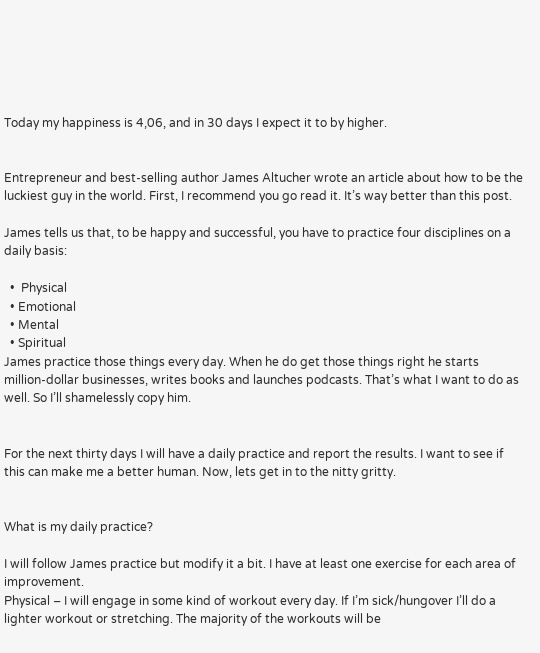Today my happiness is 4,06, and in 30 days I expect it to by higher.


Entrepreneur and best-selling author James Altucher wrote an article about how to be the luckiest guy in the world. First, I recommend you go read it. It’s way better than this post.

James tells us that, to be happy and successful, you have to practice four disciplines on a daily basis:

  •  Physical
  • Emotional
  • Mental
  • Spiritual
James practice those things every day. When he do get those things right he starts million-dollar businesses, writes books and launches podcasts. That’s what I want to do as well. So I’ll shamelessly copy him.


For the next thirty days I will have a daily practice and report the results. I want to see if this can make me a better human. Now, lets get in to the nitty gritty.


What is my daily practice?

I will follow James practice but modify it a bit. I have at least one exercise for each area of improvement.
Physical – I will engage in some kind of workout every day. If I’m sick/hungover I’ll do a lighter workout or stretching. The majority of the workouts will be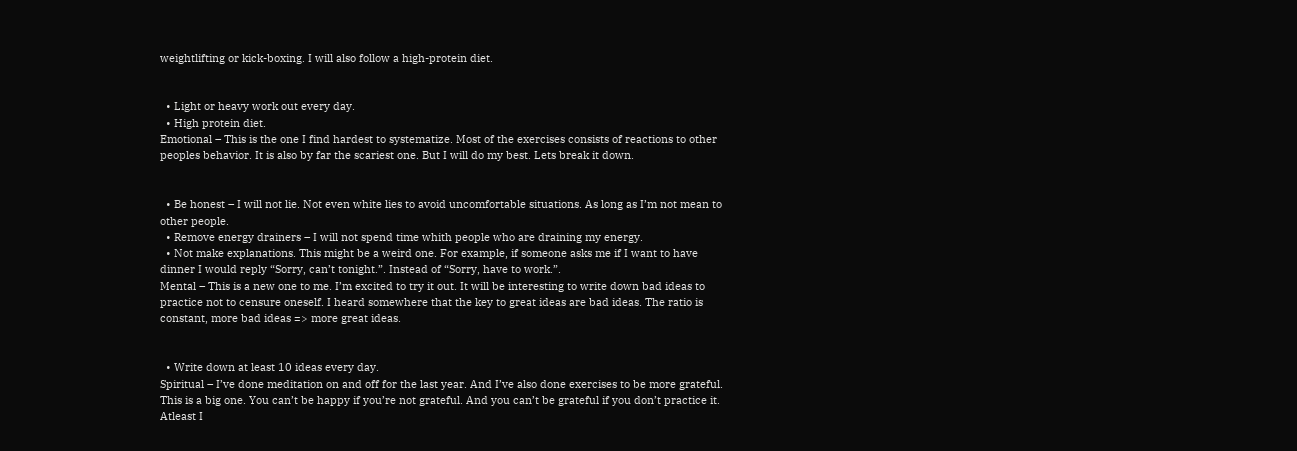weightlifting or kick-boxing. I will also follow a high-protein diet.


  • Light or heavy work out every day.
  • High protein diet.
Emotional – This is the one I find hardest to systematize. Most of the exercises consists of reactions to other peoples behavior. It is also by far the scariest one. But I will do my best. Lets break it down.


  • Be honest – I will not lie. Not even white lies to avoid uncomfortable situations. As long as I’m not mean to other people.
  • Remove energy drainers – I will not spend time whith people who are draining my energy.
  • Not make explanations. This might be a weird one. For example, if someone asks me if I want to have dinner I would reply “Sorry, can’t tonight.”. Instead of “Sorry, have to work.”.
Mental – This is a new one to me. I’m excited to try it out. It will be interesting to write down bad ideas to practice not to censure oneself. I heard somewhere that the key to great ideas are bad ideas. The ratio is constant, more bad ideas => more great ideas.


  • Write down at least 10 ideas every day.
Spiritual – I’ve done meditation on and off for the last year. And I’ve also done exercises to be more grateful. This is a big one. You can’t be happy if you’re not grateful. And you can’t be grateful if you don’t practice it. Atleast I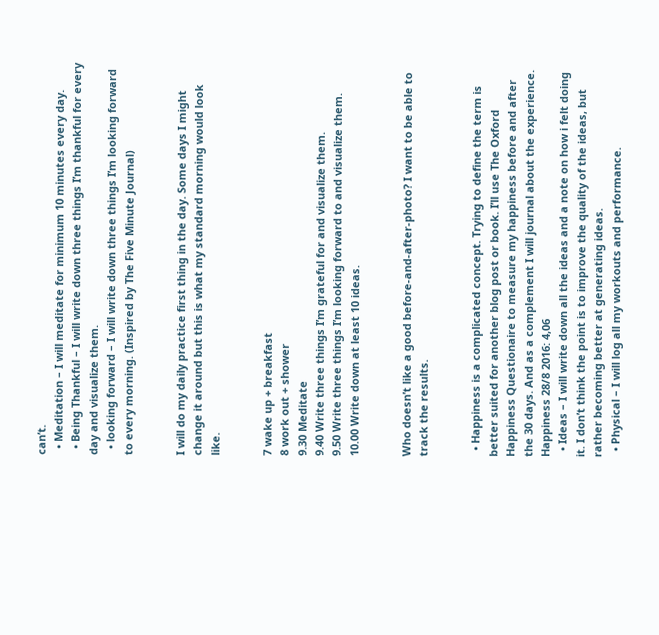can’t.
  • Meditation – I will meditate for minimum 10 minutes every day.
  • Being Thankful – I will write down three things I’m thankful for every day and visualize them.
  • looking forward – I will write down three things I’m looking forward to every morning. (Inspired by The Five Minute Journal)


I will do my daily practice first thing in the day. Some days I might change it around but this is what my standard morning would look like.


7 wake up + breakfast
8 work out + shower
9.30 Meditate
9.40 Write three things I’m grateful for and visualize them.
9.50 Write three things I’m looking forward to and visualize them.
10.00 Write down at least 10 ideas.


Who doesn’t like a good before-and-after-photo? I want to be able to track the results.


  • Happiness is a complicated concept. Trying to define the term is better suited for another blog post or book. I’ll use The Oxford Happiness Questionaire to measure my happiness before and after the 30 days. And as a complement I will journal about the experience. Happiness 28/8 2016: 4,06
  • Ideas – I will write down all the ideas and a note on how i felt doing it. I don’t think the point is to improve the quality of the ideas, but rather becoming better at generating ideas.
  • Physical – I will log all my workouts and performance.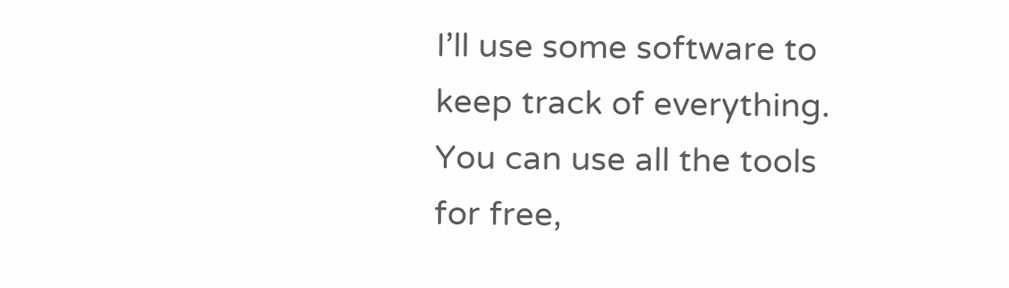I’ll use some software to keep track of everything. You can use all the tools for free,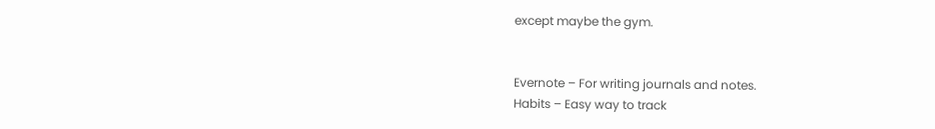except maybe the gym.


Evernote – For writing journals and notes.
Habits – Easy way to track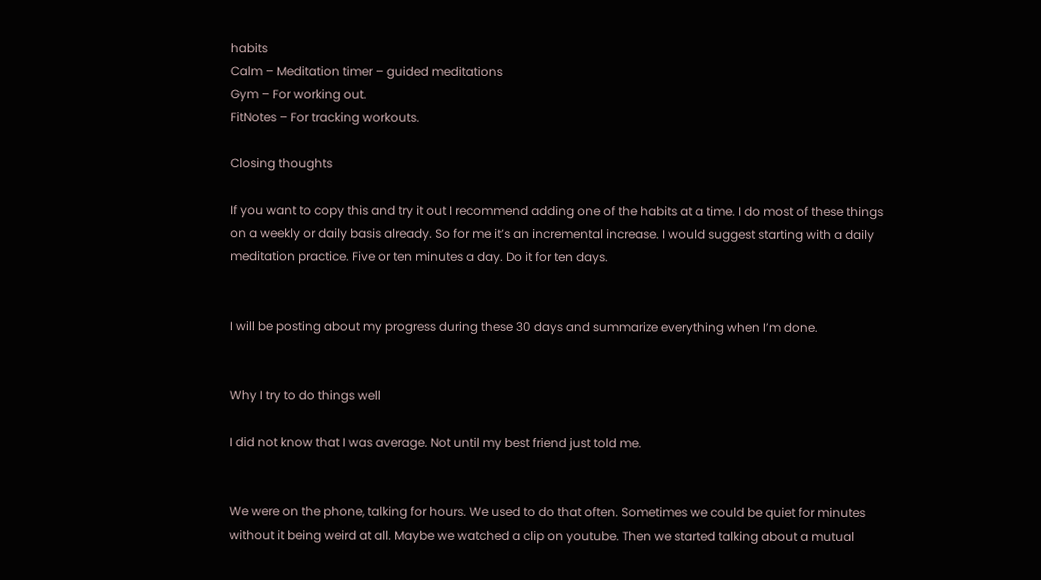habits
Calm – Meditation timer – guided meditations
Gym – For working out.
FitNotes – For tracking workouts.

Closing thoughts

If you want to copy this and try it out I recommend adding one of the habits at a time. I do most of these things on a weekly or daily basis already. So for me it’s an incremental increase. I would suggest starting with a daily meditation practice. Five or ten minutes a day. Do it for ten days.


I will be posting about my progress during these 30 days and summarize everything when I’m done.


Why I try to do things well

I did not know that I was average. Not until my best friend just told me.


We were on the phone, talking for hours. We used to do that often. Sometimes we could be quiet for minutes without it being weird at all. Maybe we watched a clip on youtube. Then we started talking about a mutual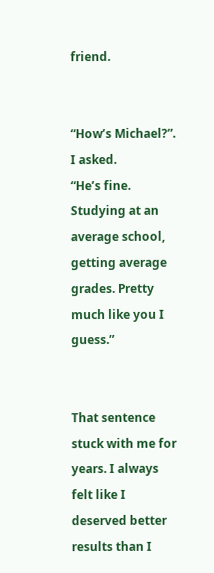friend.


“How’s Michael?”. I asked.
“He’s fine. Studying at an average school, getting average grades. Pretty much like you I guess.”


That sentence stuck with me for years. I always felt like I deserved better results than I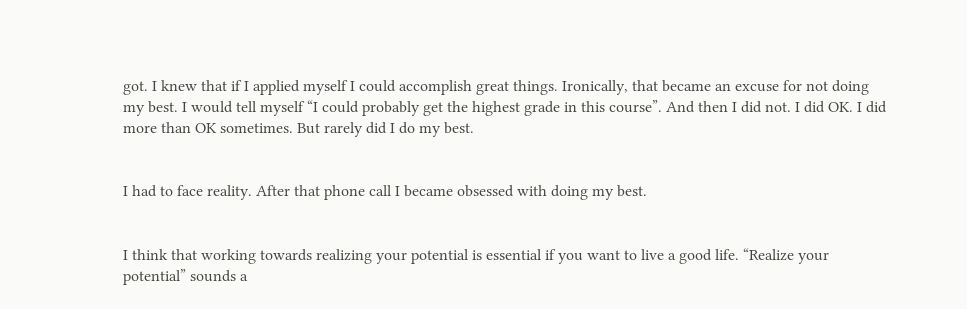got. I knew that if I applied myself I could accomplish great things. Ironically, that became an excuse for not doing my best. I would tell myself “I could probably get the highest grade in this course”. And then I did not. I did OK. I did more than OK sometimes. But rarely did I do my best.


I had to face reality. After that phone call I became obsessed with doing my best.


I think that working towards realizing your potential is essential if you want to live a good life. “Realize your potential” sounds a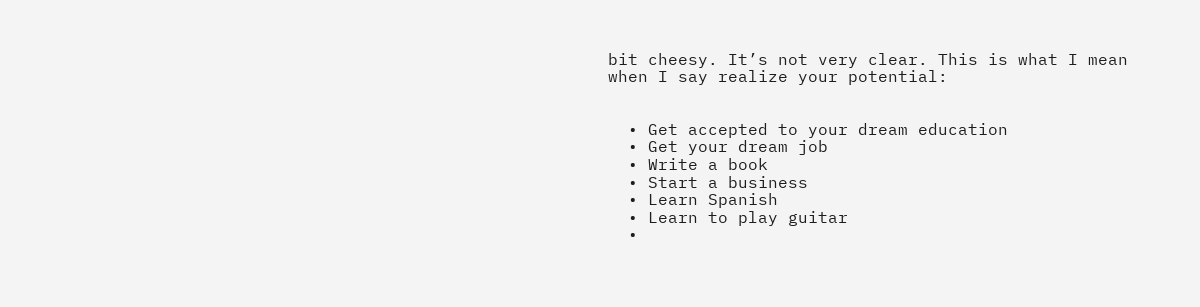bit cheesy. It’s not very clear. This is what I mean when I say realize your potential:


  • Get accepted to your dream education
  • Get your dream job
  • Write a book
  • Start a business
  • Learn Spanish
  • Learn to play guitar
  •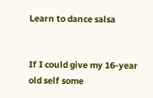Learn to dance salsa


If I could give my 16-year old self some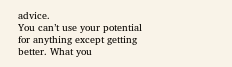advice.
You can’t use your potential for anything except getting better. What you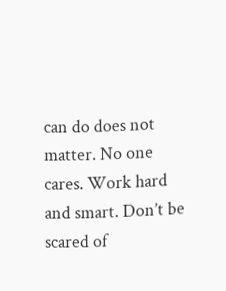can do does not matter. No one cares. Work hard and smart. Don’t be scared of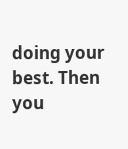doing your best. Then you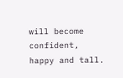will become confident, happy and tall.